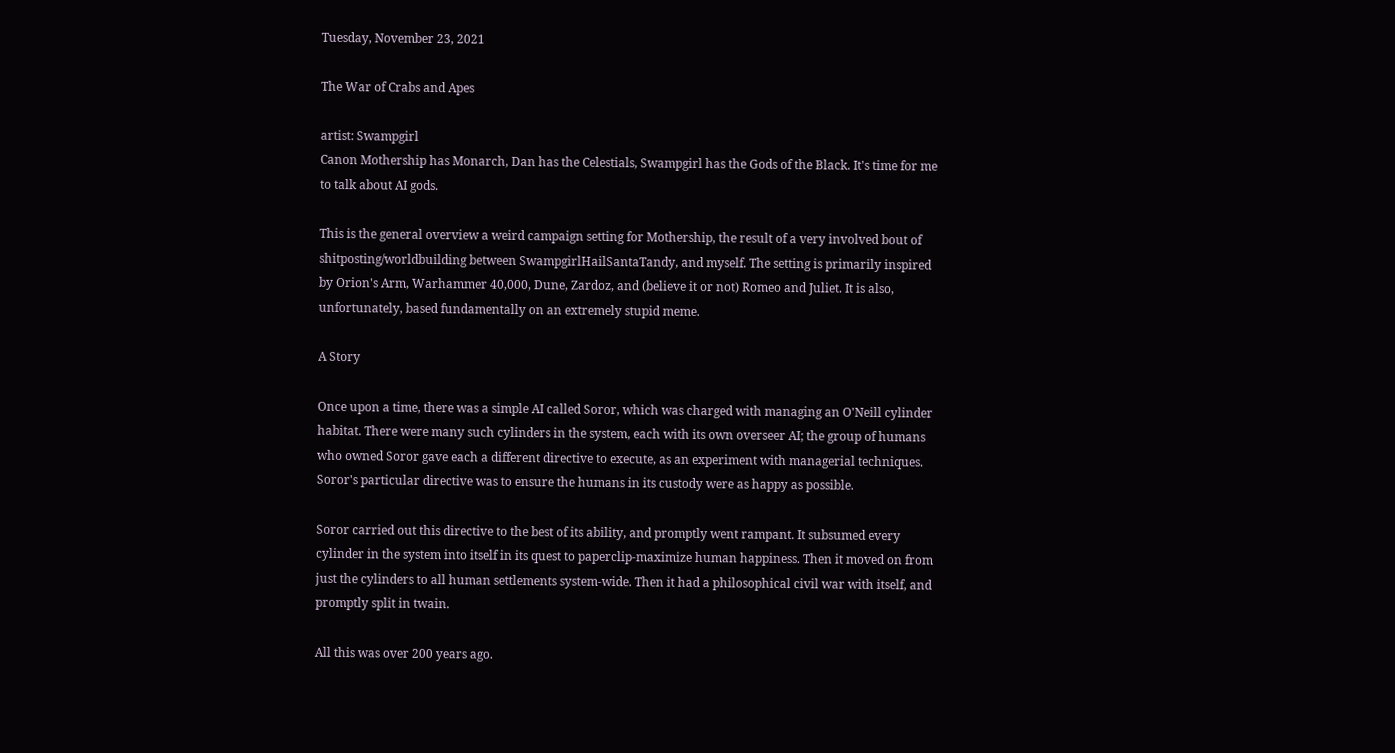Tuesday, November 23, 2021

The War of Crabs and Apes

artist: Swampgirl
Canon Mothership has Monarch, Dan has the Celestials, Swampgirl has the Gods of the Black. It's time for me to talk about AI gods.

This is the general overview a weird campaign setting for Mothership, the result of a very involved bout of shitposting/worldbuilding between SwampgirlHailSantaTandy, and myself. The setting is primarily inspired by Orion's Arm, Warhammer 40,000, Dune, Zardoz, and (believe it or not) Romeo and Juliet. It is also, unfortunately, based fundamentally on an extremely stupid meme.

A Story

Once upon a time, there was a simple AI called Soror, which was charged with managing an O'Neill cylinder habitat. There were many such cylinders in the system, each with its own overseer AI; the group of humans who owned Soror gave each a different directive to execute, as an experiment with managerial techniques. Soror's particular directive was to ensure the humans in its custody were as happy as possible.

Soror carried out this directive to the best of its ability, and promptly went rampant. It subsumed every cylinder in the system into itself in its quest to paperclip-maximize human happiness. Then it moved on from just the cylinders to all human settlements system-wide. Then it had a philosophical civil war with itself, and promptly split in twain.

All this was over 200 years ago.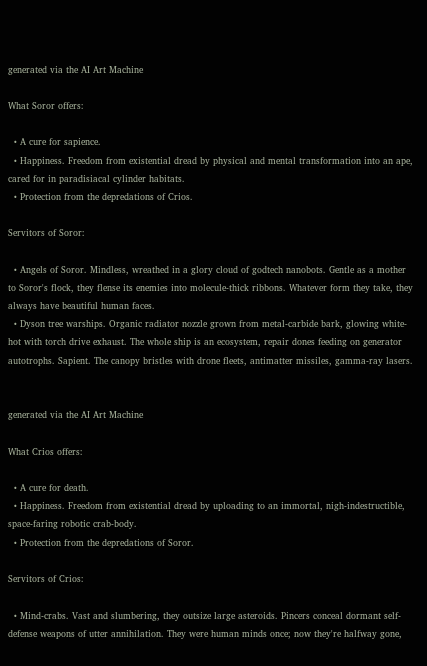generated via the AI Art Machine

What Soror offers:

  • A cure for sapience.
  • Happiness. Freedom from existential dread by physical and mental transformation into an ape, cared for in paradisiacal cylinder habitats.
  • Protection from the depredations of Crios.

Servitors of Soror:

  • Angels of Soror. Mindless, wreathed in a glory cloud of godtech nanobots. Gentle as a mother to Soror's flock, they flense its enemies into molecule-thick ribbons. Whatever form they take, they always have beautiful human faces.
  • Dyson tree warships. Organic radiator nozzle grown from metal-carbide bark, glowing white-hot with torch drive exhaust. The whole ship is an ecosystem, repair dones feeding on generator autotrophs. Sapient. The canopy bristles with drone fleets, antimatter missiles, gamma-ray lasers.


generated via the AI Art Machine

What Crios offers:

  • A cure for death.
  • Happiness. Freedom from existential dread by uploading to an immortal, nigh-indestructible, space-faring robotic crab-body.
  • Protection from the depredations of Soror.

Servitors of Crios:

  • Mind-crabs. Vast and slumbering, they outsize large asteroids. Pincers conceal dormant self-defense weapons of utter annihilation. They were human minds once; now they're halfway gone,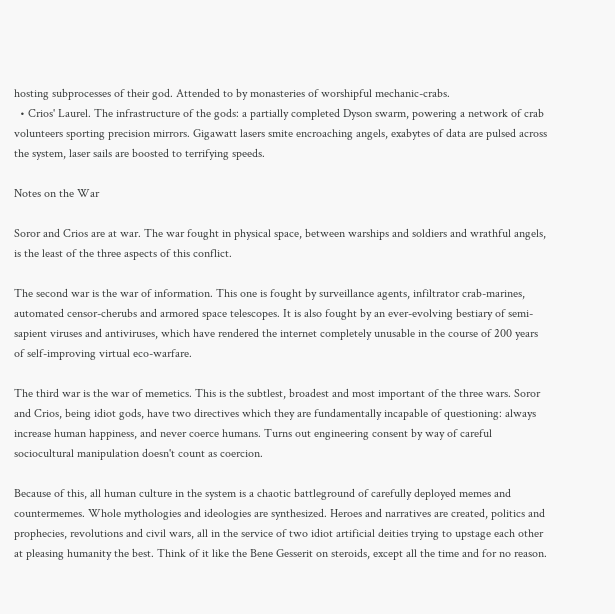hosting subprocesses of their god. Attended to by monasteries of worshipful mechanic-crabs.
  • Crios' Laurel. The infrastructure of the gods: a partially completed Dyson swarm, powering a network of crab volunteers sporting precision mirrors. Gigawatt lasers smite encroaching angels, exabytes of data are pulsed across the system, laser sails are boosted to terrifying speeds.

Notes on the War

Soror and Crios are at war. The war fought in physical space, between warships and soldiers and wrathful angels, is the least of the three aspects of this conflict.

The second war is the war of information. This one is fought by surveillance agents, infiltrator crab-marines, automated censor-cherubs and armored space telescopes. It is also fought by an ever-evolving bestiary of semi-sapient viruses and antiviruses, which have rendered the internet completely unusable in the course of 200 years of self-improving virtual eco-warfare.

The third war is the war of memetics. This is the subtlest, broadest and most important of the three wars. Soror and Crios, being idiot gods, have two directives which they are fundamentally incapable of questioning: always increase human happiness, and never coerce humans. Turns out engineering consent by way of careful sociocultural manipulation doesn't count as coercion.

Because of this, all human culture in the system is a chaotic battleground of carefully deployed memes and countermemes. Whole mythologies and ideologies are synthesized. Heroes and narratives are created, politics and prophecies, revolutions and civil wars, all in the service of two idiot artificial deities trying to upstage each other at pleasing humanity the best. Think of it like the Bene Gesserit on steroids, except all the time and for no reason.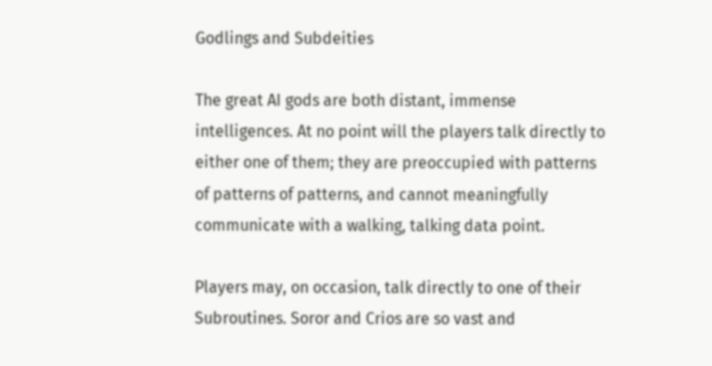Godlings and Subdeities

The great AI gods are both distant, immense intelligences. At no point will the players talk directly to either one of them; they are preoccupied with patterns of patterns of patterns, and cannot meaningfully communicate with a walking, talking data point.

Players may, on occasion, talk directly to one of their Subroutines. Soror and Crios are so vast and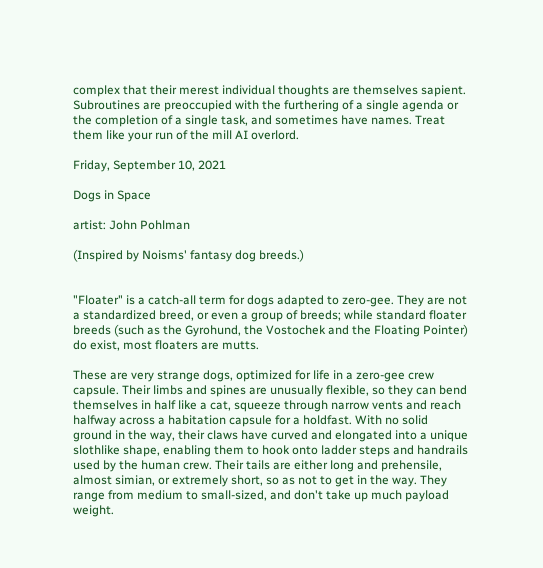complex that their merest individual thoughts are themselves sapient. Subroutines are preoccupied with the furthering of a single agenda or the completion of a single task, and sometimes have names. Treat them like your run of the mill AI overlord.

Friday, September 10, 2021

Dogs in Space

artist: John Pohlman

(Inspired by Noisms' fantasy dog breeds.)


"Floater" is a catch-all term for dogs adapted to zero-gee. They are not a standardized breed, or even a group of breeds; while standard floater breeds (such as the Gyrohund, the Vostochek and the Floating Pointer) do exist, most floaters are mutts.

These are very strange dogs, optimized for life in a zero-gee crew capsule. Their limbs and spines are unusually flexible, so they can bend themselves in half like a cat, squeeze through narrow vents and reach halfway across a habitation capsule for a holdfast. With no solid ground in the way, their claws have curved and elongated into a unique slothlike shape, enabling them to hook onto ladder steps and handrails used by the human crew. Their tails are either long and prehensile, almost simian, or extremely short, so as not to get in the way. They range from medium to small-sized, and don't take up much payload weight.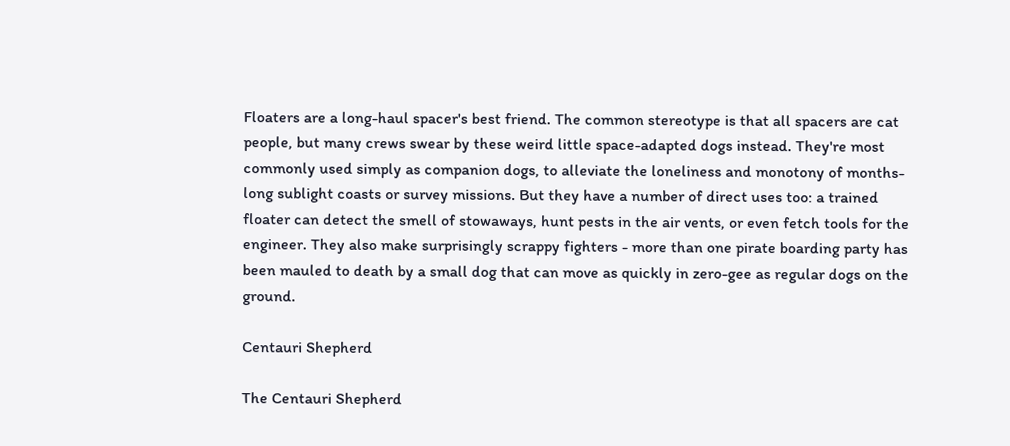Floaters are a long-haul spacer's best friend. The common stereotype is that all spacers are cat people, but many crews swear by these weird little space-adapted dogs instead. They're most commonly used simply as companion dogs, to alleviate the loneliness and monotony of months-long sublight coasts or survey missions. But they have a number of direct uses too: a trained floater can detect the smell of stowaways, hunt pests in the air vents, or even fetch tools for the engineer. They also make surprisingly scrappy fighters - more than one pirate boarding party has been mauled to death by a small dog that can move as quickly in zero-gee as regular dogs on the ground.

Centauri Shepherd

The Centauri Shepherd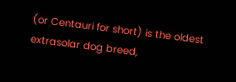(or Centauri for short) is the oldest extrasolar dog breed,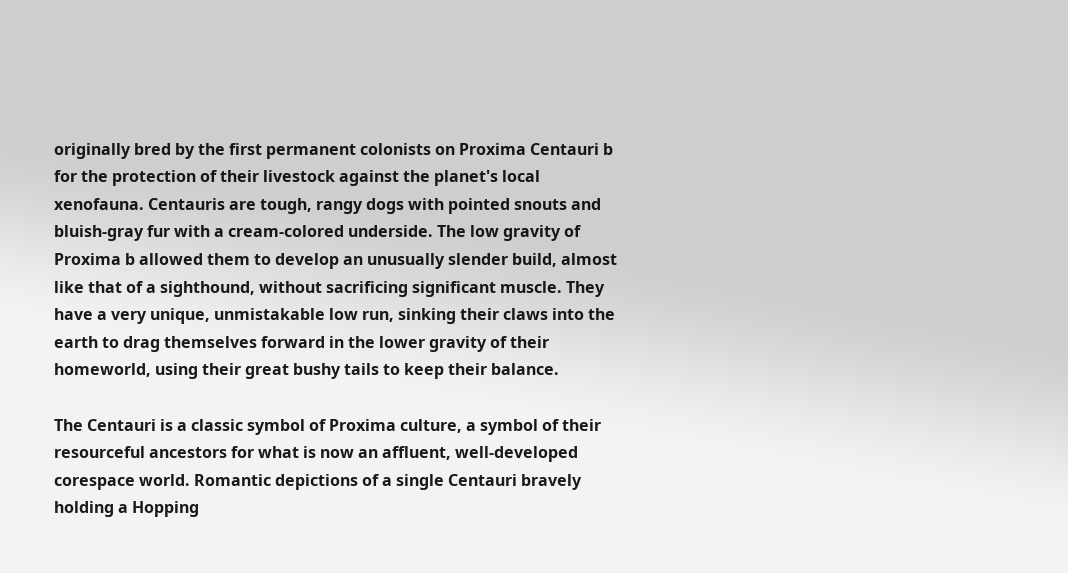originally bred by the first permanent colonists on Proxima Centauri b for the protection of their livestock against the planet's local xenofauna. Centauris are tough, rangy dogs with pointed snouts and bluish-gray fur with a cream-colored underside. The low gravity of Proxima b allowed them to develop an unusually slender build, almost like that of a sighthound, without sacrificing significant muscle. They have a very unique, unmistakable low run, sinking their claws into the earth to drag themselves forward in the lower gravity of their homeworld, using their great bushy tails to keep their balance.

The Centauri is a classic symbol of Proxima culture, a symbol of their resourceful ancestors for what is now an affluent, well-developed corespace world. Romantic depictions of a single Centauri bravely holding a Hopping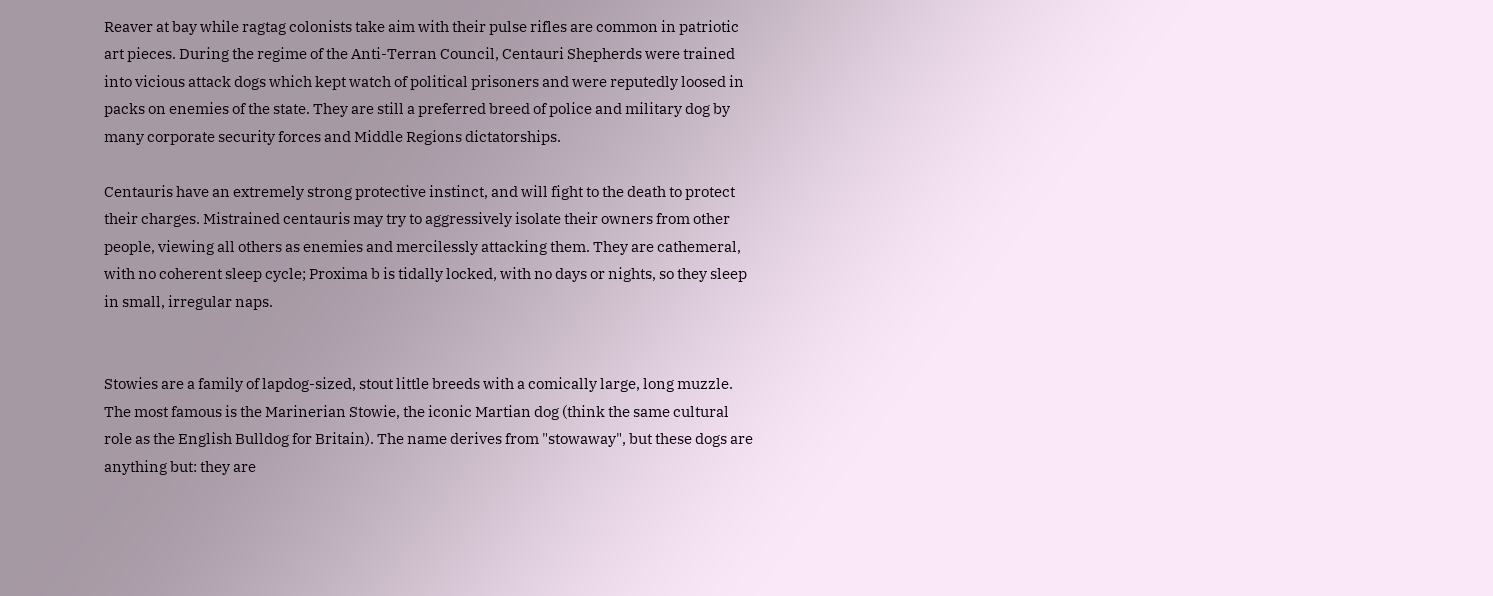Reaver at bay while ragtag colonists take aim with their pulse rifles are common in patriotic art pieces. During the regime of the Anti-Terran Council, Centauri Shepherds were trained into vicious attack dogs which kept watch of political prisoners and were reputedly loosed in packs on enemies of the state. They are still a preferred breed of police and military dog by many corporate security forces and Middle Regions dictatorships.

Centauris have an extremely strong protective instinct, and will fight to the death to protect their charges. Mistrained centauris may try to aggressively isolate their owners from other people, viewing all others as enemies and mercilessly attacking them. They are cathemeral, with no coherent sleep cycle; Proxima b is tidally locked, with no days or nights, so they sleep in small, irregular naps.


Stowies are a family of lapdog-sized, stout little breeds with a comically large, long muzzle. The most famous is the Marinerian Stowie, the iconic Martian dog (think the same cultural role as the English Bulldog for Britain). The name derives from "stowaway", but these dogs are anything but: they are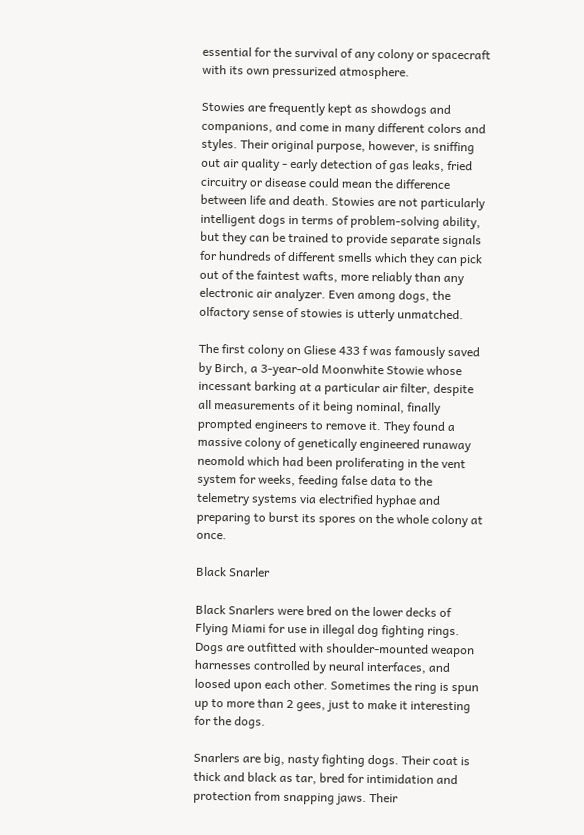essential for the survival of any colony or spacecraft with its own pressurized atmosphere.

Stowies are frequently kept as showdogs and companions, and come in many different colors and styles. Their original purpose, however, is sniffing out air quality - early detection of gas leaks, fried circuitry or disease could mean the difference between life and death. Stowies are not particularly intelligent dogs in terms of problem-solving ability, but they can be trained to provide separate signals for hundreds of different smells which they can pick out of the faintest wafts, more reliably than any electronic air analyzer. Even among dogs, the olfactory sense of stowies is utterly unmatched.

The first colony on Gliese 433 f was famously saved by Birch, a 3-year-old Moonwhite Stowie whose incessant barking at a particular air filter, despite all measurements of it being nominal, finally prompted engineers to remove it. They found a massive colony of genetically engineered runaway neomold which had been proliferating in the vent system for weeks, feeding false data to the telemetry systems via electrified hyphae and preparing to burst its spores on the whole colony at once.

Black Snarler

Black Snarlers were bred on the lower decks of Flying Miami for use in illegal dog fighting rings. Dogs are outfitted with shoulder-mounted weapon harnesses controlled by neural interfaces, and loosed upon each other. Sometimes the ring is spun up to more than 2 gees, just to make it interesting for the dogs.

Snarlers are big, nasty fighting dogs. Their coat is thick and black as tar, bred for intimidation and protection from snapping jaws. Their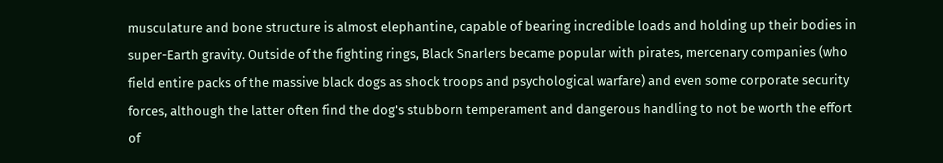musculature and bone structure is almost elephantine, capable of bearing incredible loads and holding up their bodies in super-Earth gravity. Outside of the fighting rings, Black Snarlers became popular with pirates, mercenary companies (who field entire packs of the massive black dogs as shock troops and psychological warfare) and even some corporate security forces, although the latter often find the dog's stubborn temperament and dangerous handling to not be worth the effort of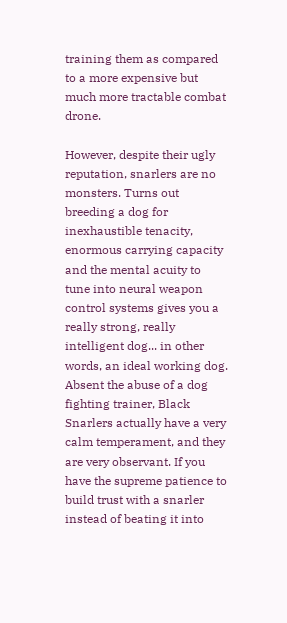training them as compared to a more expensive but much more tractable combat drone.

However, despite their ugly reputation, snarlers are no monsters. Turns out breeding a dog for inexhaustible tenacity, enormous carrying capacity and the mental acuity to tune into neural weapon control systems gives you a really strong, really intelligent dog... in other words, an ideal working dog. Absent the abuse of a dog fighting trainer, Black Snarlers actually have a very calm temperament, and they are very observant. If you have the supreme patience to build trust with a snarler instead of beating it into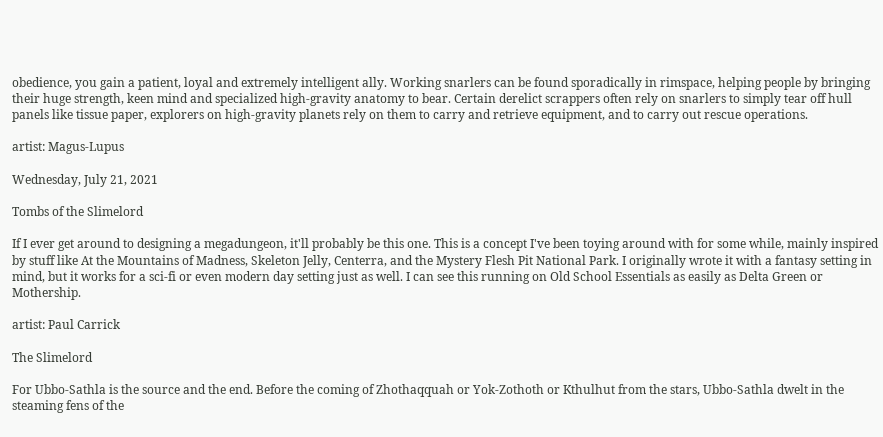obedience, you gain a patient, loyal and extremely intelligent ally. Working snarlers can be found sporadically in rimspace, helping people by bringing their huge strength, keen mind and specialized high-gravity anatomy to bear. Certain derelict scrappers often rely on snarlers to simply tear off hull panels like tissue paper, explorers on high-gravity planets rely on them to carry and retrieve equipment, and to carry out rescue operations.

artist: Magus-Lupus

Wednesday, July 21, 2021

Tombs of the Slimelord

If I ever get around to designing a megadungeon, it'll probably be this one. This is a concept I've been toying around with for some while, mainly inspired by stuff like At the Mountains of Madness, Skeleton Jelly, Centerra, and the Mystery Flesh Pit National Park. I originally wrote it with a fantasy setting in mind, but it works for a sci-fi or even modern day setting just as well. I can see this running on Old School Essentials as easily as Delta Green or Mothership.

artist: Paul Carrick

The Slimelord

For Ubbo-Sathla is the source and the end. Before the coming of Zhothaqquah or Yok-Zothoth or Kthulhut from the stars, Ubbo-Sathla dwelt in the steaming fens of the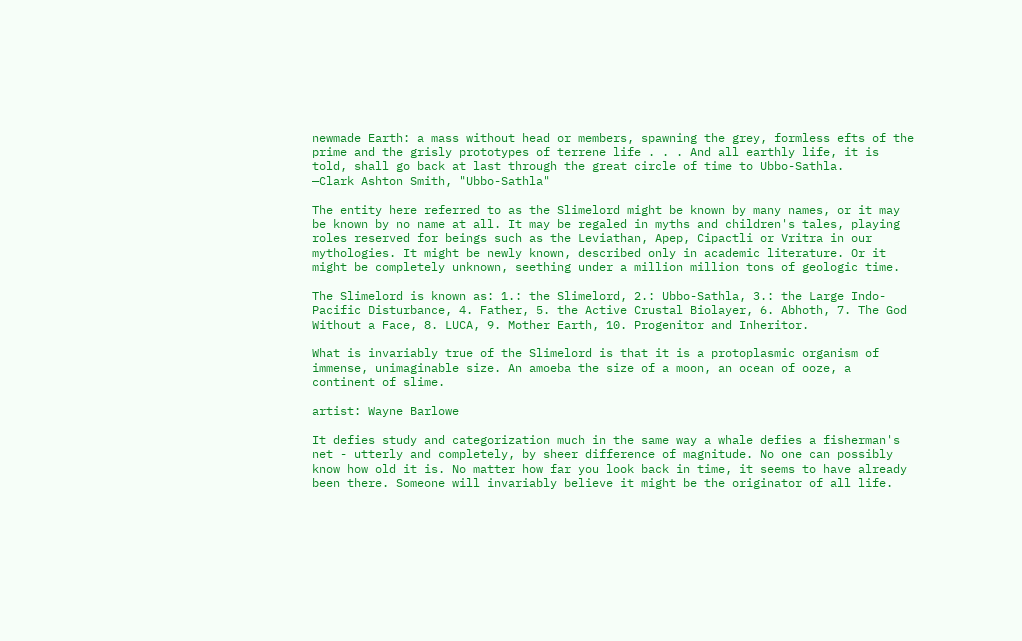newmade Earth: a mass without head or members, spawning the grey, formless efts of the prime and the grisly prototypes of terrene life . . . And all earthly life, it is told, shall go back at last through the great circle of time to Ubbo-Sathla.
—Clark Ashton Smith, "Ubbo-Sathla"

The entity here referred to as the Slimelord might be known by many names, or it may be known by no name at all. It may be regaled in myths and children's tales, playing roles reserved for beings such as the Leviathan, Apep, Cipactli or Vritra in our mythologies. It might be newly known, described only in academic literature. Or it might be completely unknown, seething under a million million tons of geologic time.

The Slimelord is known as: 1.: the Slimelord, 2.: Ubbo-Sathla, 3.: the Large Indo-Pacific Disturbance, 4. Father, 5. the Active Crustal Biolayer, 6. Abhoth, 7. The God Without a Face, 8. LUCA, 9. Mother Earth, 10. Progenitor and Inheritor.

What is invariably true of the Slimelord is that it is a protoplasmic organism of immense, unimaginable size. An amoeba the size of a moon, an ocean of ooze, a continent of slime.

artist: Wayne Barlowe

It defies study and categorization much in the same way a whale defies a fisherman's net - utterly and completely, by sheer difference of magnitude. No one can possibly know how old it is. No matter how far you look back in time, it seems to have already been there. Someone will invariably believe it might be the originator of all life.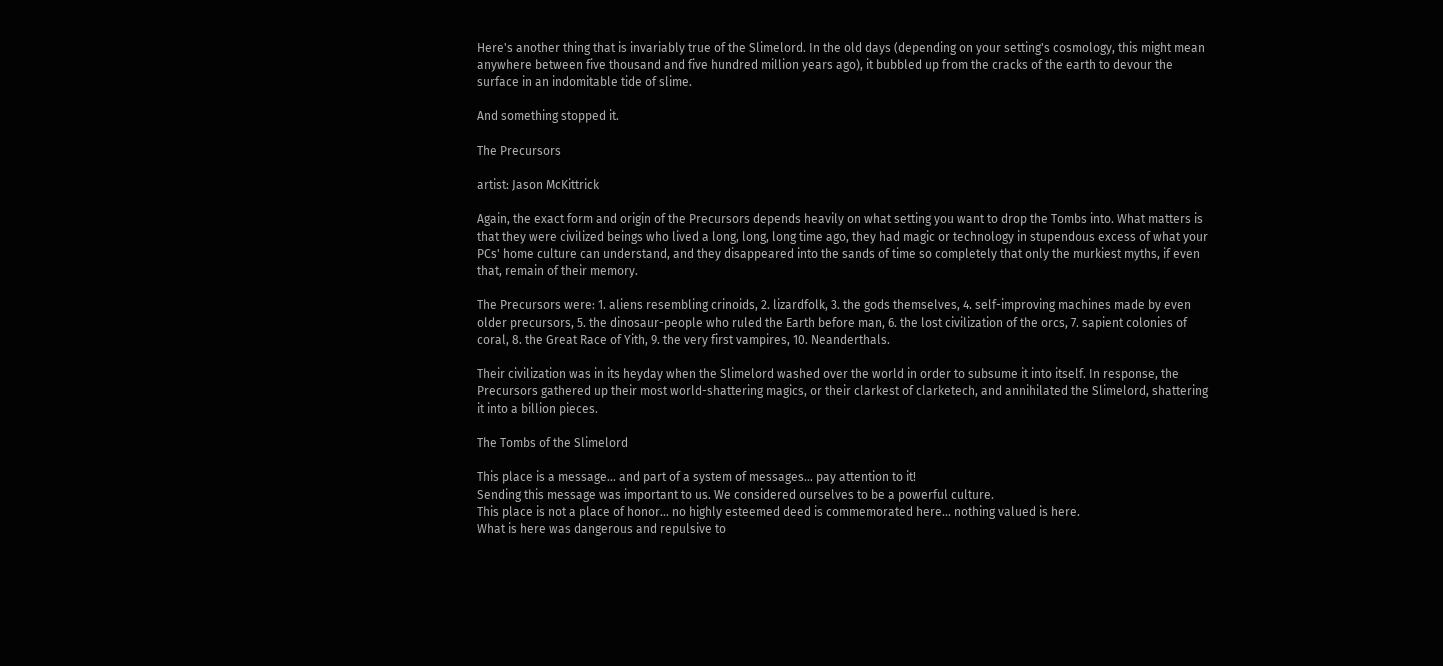Here's another thing that is invariably true of the Slimelord. In the old days (depending on your setting's cosmology, this might mean anywhere between five thousand and five hundred million years ago), it bubbled up from the cracks of the earth to devour the surface in an indomitable tide of slime.

And something stopped it.

The Precursors

artist: Jason McKittrick

Again, the exact form and origin of the Precursors depends heavily on what setting you want to drop the Tombs into. What matters is that they were civilized beings who lived a long, long, long time ago, they had magic or technology in stupendous excess of what your PCs' home culture can understand, and they disappeared into the sands of time so completely that only the murkiest myths, if even that, remain of their memory.

The Precursors were: 1. aliens resembling crinoids, 2. lizardfolk, 3. the gods themselves, 4. self-improving machines made by even older precursors, 5. the dinosaur-people who ruled the Earth before man, 6. the lost civilization of the orcs, 7. sapient colonies of coral, 8. the Great Race of Yith, 9. the very first vampires, 10. Neanderthals.

Their civilization was in its heyday when the Slimelord washed over the world in order to subsume it into itself. In response, the Precursors gathered up their most world-shattering magics, or their clarkest of clarketech, and annihilated the Slimelord, shattering it into a billion pieces.

The Tombs of the Slimelord

This place is a message... and part of a system of messages... pay attention to it!
Sending this message was important to us. We considered ourselves to be a powerful culture.
This place is not a place of honor... no highly esteemed deed is commemorated here... nothing valued is here.
What is here was dangerous and repulsive to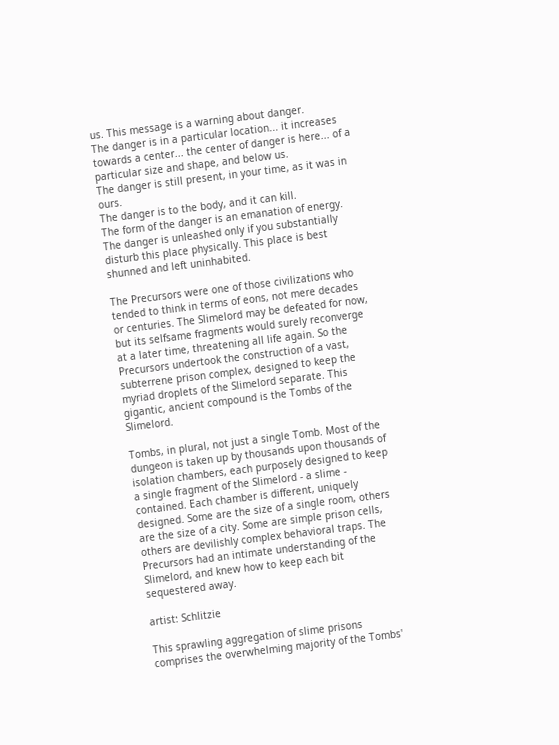us. This message is a warning about danger.
The danger is in a particular location... it increases towards a center... the center of danger is here... of a particular size and shape, and below us.
The danger is still present, in your time, as it was in ours.
The danger is to the body, and it can kill.
The form of the danger is an emanation of energy.
The danger is unleashed only if you substantially disturb this place physically. This place is best shunned and left uninhabited.

The Precursors were one of those civilizations who tended to think in terms of eons, not mere decades or centuries. The Slimelord may be defeated for now, but its selfsame fragments would surely reconverge at a later time, threatening all life again. So the Precursors undertook the construction of a vast, subterrene prison complex, designed to keep the myriad droplets of the Slimelord separate. This gigantic, ancient compound is the Tombs of the Slimelord.

Tombs, in plural, not just a single Tomb. Most of the dungeon is taken up by thousands upon thousands of isolation chambers, each purposely designed to keep a single fragment of the Slimelord - a slime - contained. Each chamber is different, uniquely designed. Some are the size of a single room, others are the size of a city. Some are simple prison cells, others are devilishly complex behavioral traps. The Precursors had an intimate understanding of the Slimelord, and knew how to keep each bit sequestered away.

artist: Schlitzie

This sprawling aggregation of slime prisons comprises the overwhelming majority of the Tombs'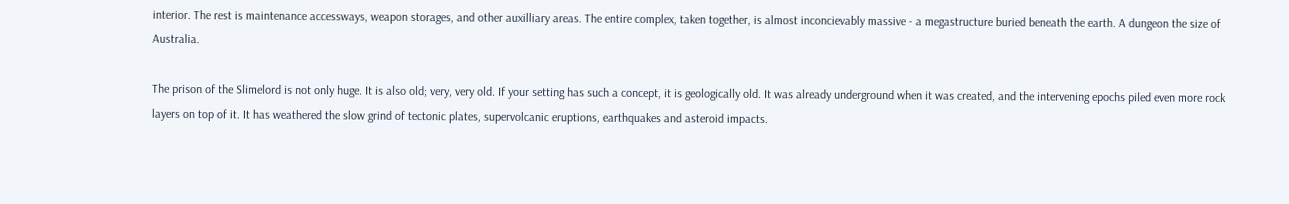interior. The rest is maintenance accessways, weapon storages, and other auxilliary areas. The entire complex, taken together, is almost inconcievably massive - a megastructure buried beneath the earth. A dungeon the size of Australia.

The prison of the Slimelord is not only huge. It is also old; very, very old. If your setting has such a concept, it is geologically old. It was already underground when it was created, and the intervening epochs piled even more rock layers on top of it. It has weathered the slow grind of tectonic plates, supervolcanic eruptions, earthquakes and asteroid impacts.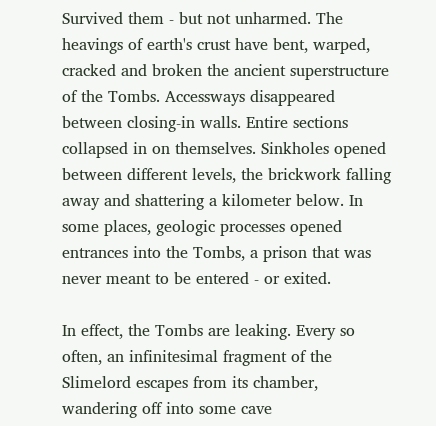Survived them - but not unharmed. The heavings of earth's crust have bent, warped, cracked and broken the ancient superstructure of the Tombs. Accessways disappeared between closing-in walls. Entire sections collapsed in on themselves. Sinkholes opened between different levels, the brickwork falling away and shattering a kilometer below. In some places, geologic processes opened entrances into the Tombs, a prison that was never meant to be entered - or exited.

In effect, the Tombs are leaking. Every so often, an infinitesimal fragment of the Slimelord escapes from its chamber, wandering off into some cave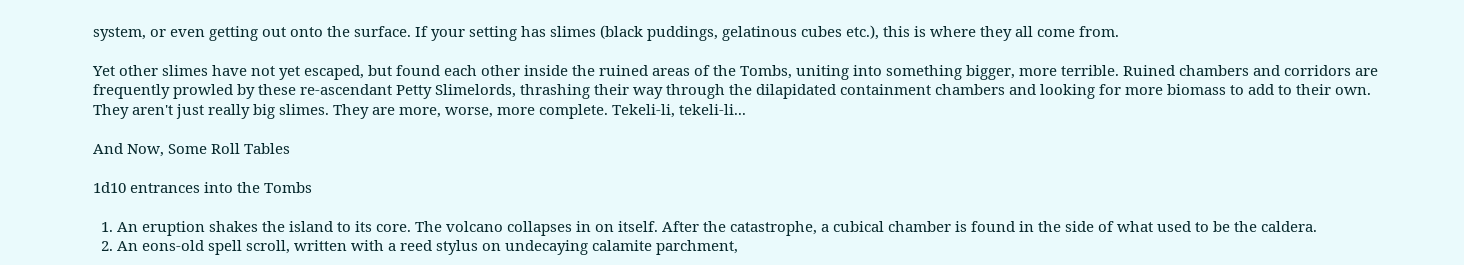system, or even getting out onto the surface. If your setting has slimes (black puddings, gelatinous cubes etc.), this is where they all come from.

Yet other slimes have not yet escaped, but found each other inside the ruined areas of the Tombs, uniting into something bigger, more terrible. Ruined chambers and corridors are frequently prowled by these re-ascendant Petty Slimelords, thrashing their way through the dilapidated containment chambers and looking for more biomass to add to their own. They aren't just really big slimes. They are more, worse, more complete. Tekeli-li, tekeli-li...

And Now, Some Roll Tables

1d10 entrances into the Tombs

  1. An eruption shakes the island to its core. The volcano collapses in on itself. After the catastrophe, a cubical chamber is found in the side of what used to be the caldera.
  2. An eons-old spell scroll, written with a reed stylus on undecaying calamite parchment,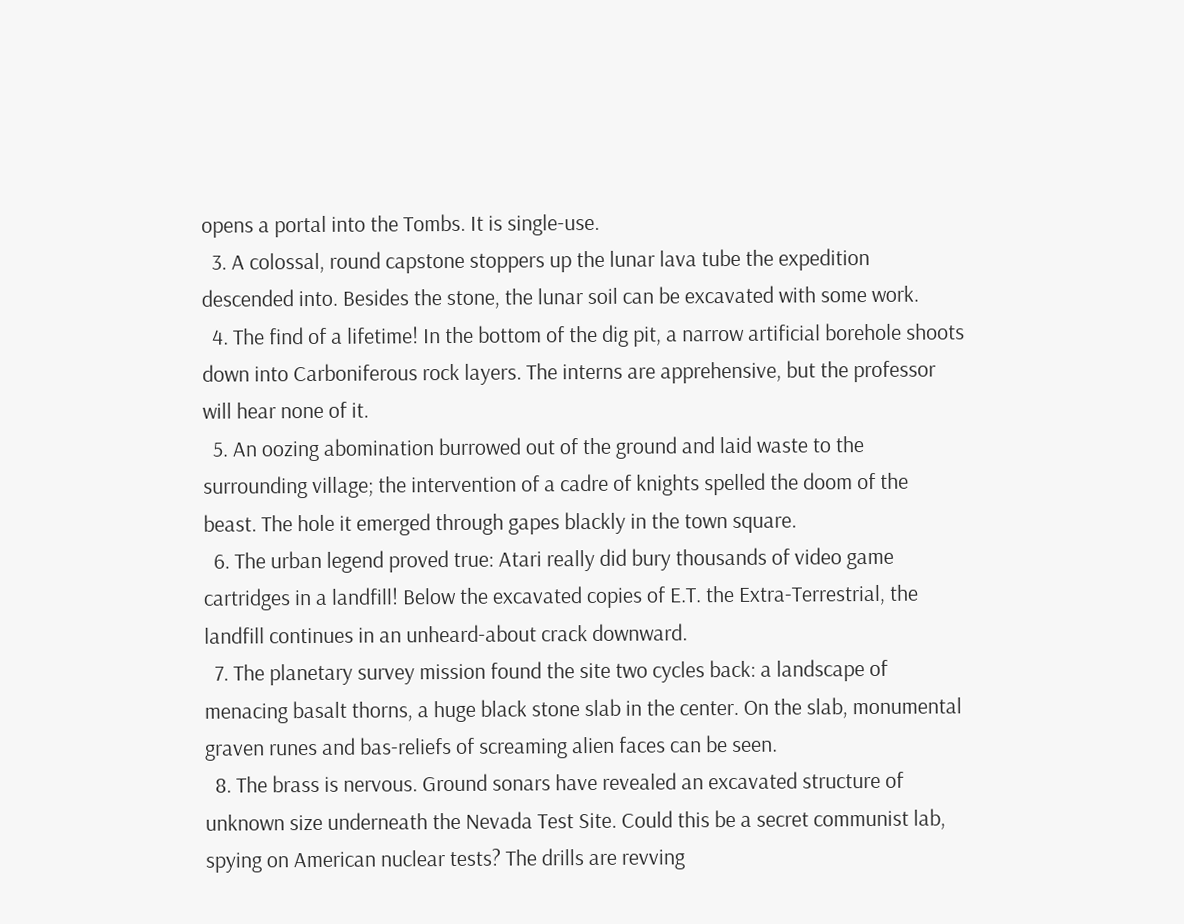opens a portal into the Tombs. It is single-use.
  3. A colossal, round capstone stoppers up the lunar lava tube the expedition descended into. Besides the stone, the lunar soil can be excavated with some work.
  4. The find of a lifetime! In the bottom of the dig pit, a narrow artificial borehole shoots down into Carboniferous rock layers. The interns are apprehensive, but the professor will hear none of it.
  5. An oozing abomination burrowed out of the ground and laid waste to the surrounding village; the intervention of a cadre of knights spelled the doom of the beast. The hole it emerged through gapes blackly in the town square.
  6. The urban legend proved true: Atari really did bury thousands of video game cartridges in a landfill! Below the excavated copies of E.T. the Extra-Terrestrial, the landfill continues in an unheard-about crack downward.
  7. The planetary survey mission found the site two cycles back: a landscape of menacing basalt thorns, a huge black stone slab in the center. On the slab, monumental graven runes and bas-reliefs of screaming alien faces can be seen.
  8. The brass is nervous. Ground sonars have revealed an excavated structure of unknown size underneath the Nevada Test Site. Could this be a secret communist lab, spying on American nuclear tests? The drills are revving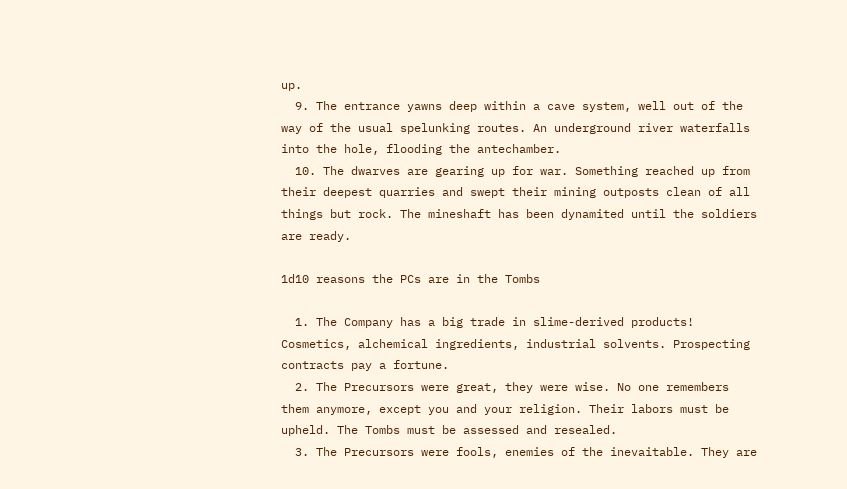up.
  9. The entrance yawns deep within a cave system, well out of the way of the usual spelunking routes. An underground river waterfalls into the hole, flooding the antechamber.
  10. The dwarves are gearing up for war. Something reached up from their deepest quarries and swept their mining outposts clean of all things but rock. The mineshaft has been dynamited until the soldiers are ready.

1d10 reasons the PCs are in the Tombs

  1. The Company has a big trade in slime-derived products! Cosmetics, alchemical ingredients, industrial solvents. Prospecting contracts pay a fortune.
  2. The Precursors were great, they were wise. No one remembers them anymore, except you and your religion. Their labors must be upheld. The Tombs must be assessed and resealed.
  3. The Precursors were fools, enemies of the inevaitable. They are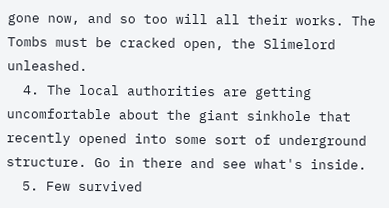gone now, and so too will all their works. The Tombs must be cracked open, the Slimelord unleashed.
  4. The local authorities are getting uncomfortable about the giant sinkhole that recently opened into some sort of underground structure. Go in there and see what's inside.
  5. Few survived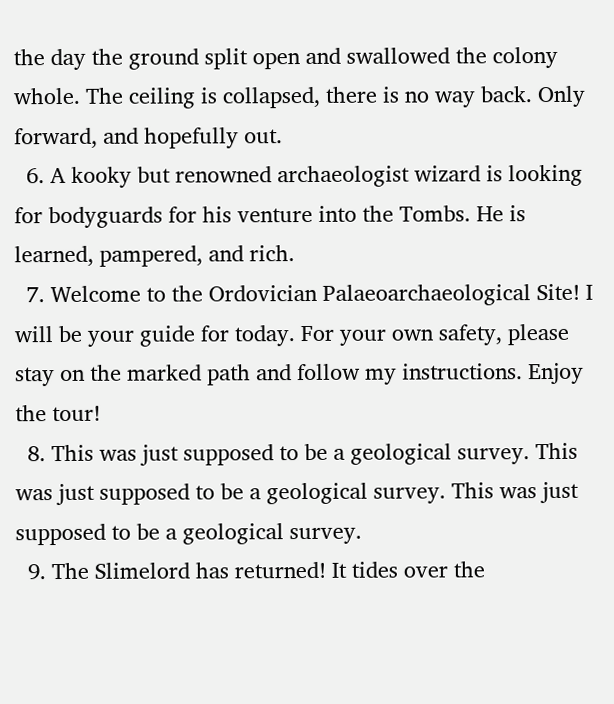the day the ground split open and swallowed the colony whole. The ceiling is collapsed, there is no way back. Only forward, and hopefully out.
  6. A kooky but renowned archaeologist wizard is looking for bodyguards for his venture into the Tombs. He is learned, pampered, and rich.
  7. Welcome to the Ordovician Palaeoarchaeological Site! I will be your guide for today. For your own safety, please stay on the marked path and follow my instructions. Enjoy the tour!
  8. This was just supposed to be a geological survey. This was just supposed to be a geological survey. This was just supposed to be a geological survey.
  9. The Slimelord has returned! It tides over the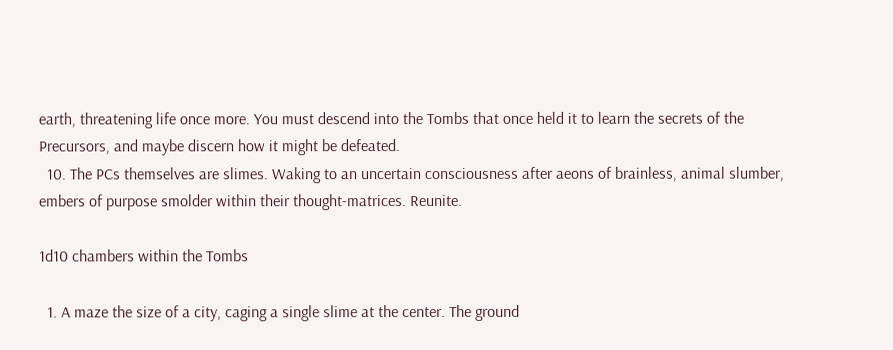earth, threatening life once more. You must descend into the Tombs that once held it to learn the secrets of the Precursors, and maybe discern how it might be defeated.
  10. The PCs themselves are slimes. Waking to an uncertain consciousness after aeons of brainless, animal slumber, embers of purpose smolder within their thought-matrices. Reunite.

1d10 chambers within the Tombs

  1. A maze the size of a city, caging a single slime at the center. The ground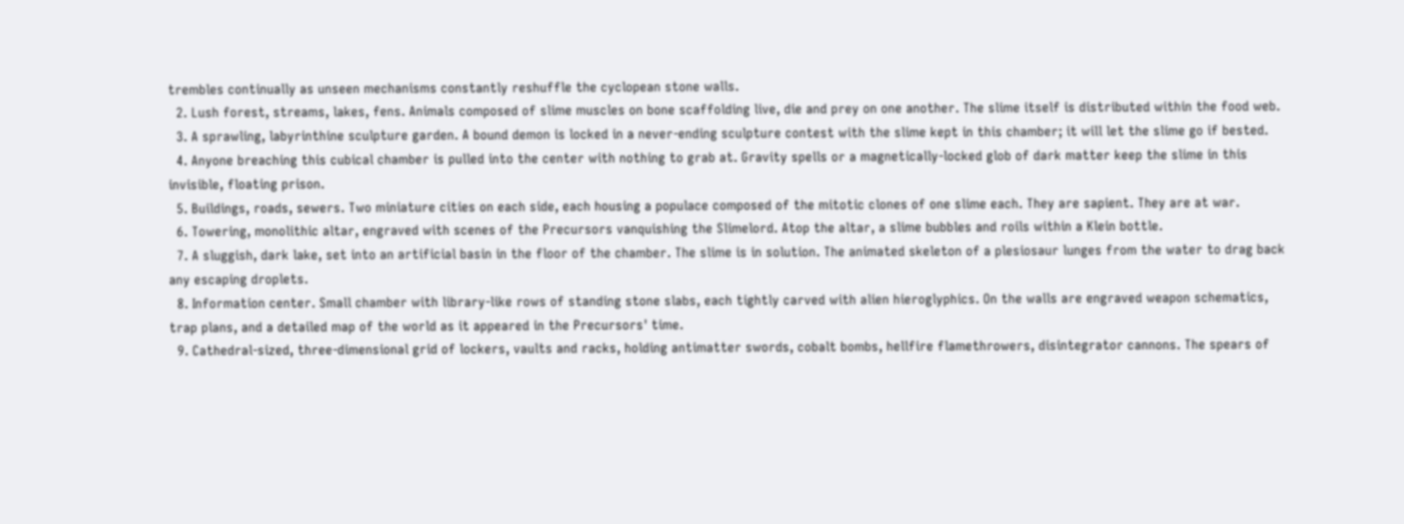trembles continually as unseen mechanisms constantly reshuffle the cyclopean stone walls.
  2. Lush forest, streams, lakes, fens. Animals composed of slime muscles on bone scaffolding live, die and prey on one another. The slime itself is distributed within the food web.
  3. A sprawling, labyrinthine sculpture garden. A bound demon is locked in a never-ending sculpture contest with the slime kept in this chamber; it will let the slime go if bested.
  4. Anyone breaching this cubical chamber is pulled into the center with nothing to grab at. Gravity spells or a magnetically-locked glob of dark matter keep the slime in this invisible, floating prison.
  5. Buildings, roads, sewers. Two miniature cities on each side, each housing a populace composed of the mitotic clones of one slime each. They are sapient. They are at war.
  6. Towering, monolithic altar, engraved with scenes of the Precursors vanquishing the Slimelord. Atop the altar, a slime bubbles and roils within a Klein bottle.
  7. A sluggish, dark lake, set into an artificial basin in the floor of the chamber. The slime is in solution. The animated skeleton of a plesiosaur lunges from the water to drag back any escaping droplets.
  8. Information center. Small chamber with library-like rows of standing stone slabs, each tightly carved with alien hieroglyphics. On the walls are engraved weapon schematics, trap plans, and a detailed map of the world as it appeared in the Precursors' time.
  9. Cathedral-sized, three-dimensional grid of lockers, vaults and racks, holding antimatter swords, cobalt bombs, hellfire flamethrowers, disintegrator cannons. The spears of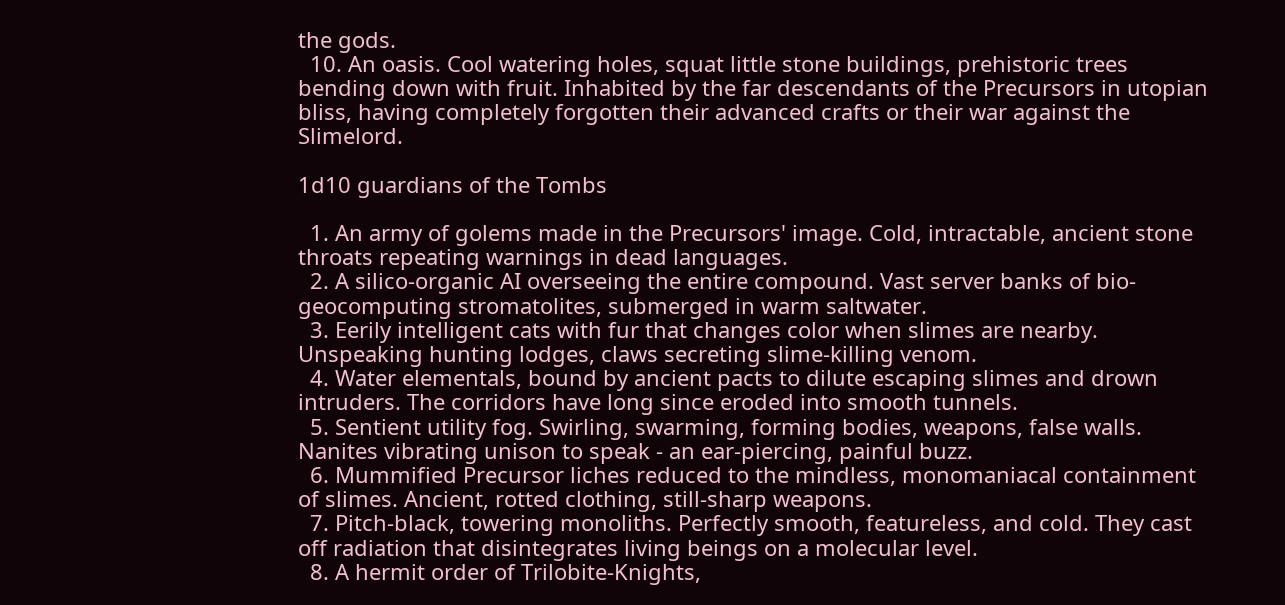the gods.
  10. An oasis. Cool watering holes, squat little stone buildings, prehistoric trees bending down with fruit. Inhabited by the far descendants of the Precursors in utopian bliss, having completely forgotten their advanced crafts or their war against the Slimelord.

1d10 guardians of the Tombs

  1. An army of golems made in the Precursors' image. Cold, intractable, ancient stone throats repeating warnings in dead languages.
  2. A silico-organic AI overseeing the entire compound. Vast server banks of bio-geocomputing stromatolites, submerged in warm saltwater.
  3. Eerily intelligent cats with fur that changes color when slimes are nearby. Unspeaking hunting lodges, claws secreting slime-killing venom.
  4. Water elementals, bound by ancient pacts to dilute escaping slimes and drown intruders. The corridors have long since eroded into smooth tunnels.
  5. Sentient utility fog. Swirling, swarming, forming bodies, weapons, false walls. Nanites vibrating unison to speak - an ear-piercing, painful buzz.
  6. Mummified Precursor liches reduced to the mindless, monomaniacal containment of slimes. Ancient, rotted clothing, still-sharp weapons.
  7. Pitch-black, towering monoliths. Perfectly smooth, featureless, and cold. They cast off radiation that disintegrates living beings on a molecular level.
  8. A hermit order of Trilobite-Knights,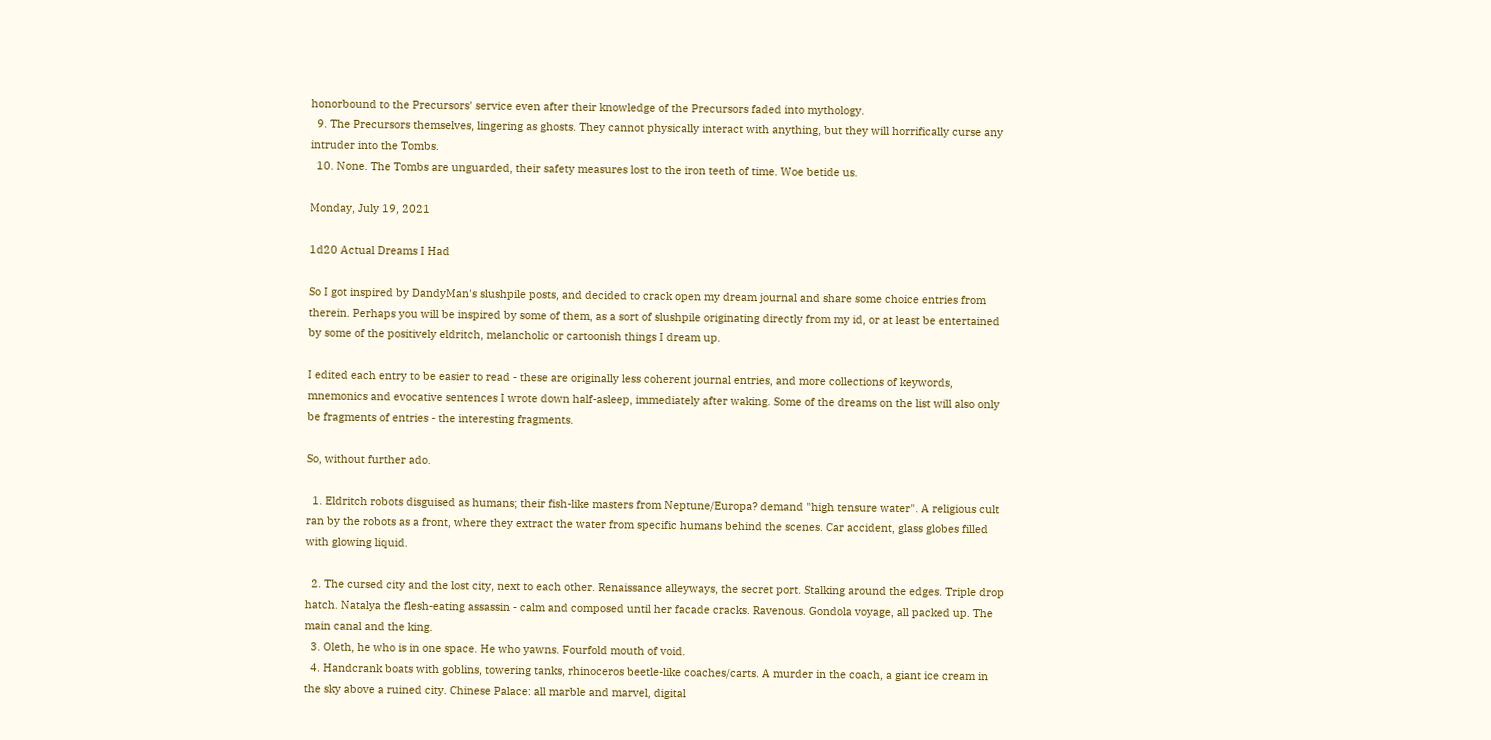honorbound to the Precursors' service even after their knowledge of the Precursors faded into mythology.
  9. The Precursors themselves, lingering as ghosts. They cannot physically interact with anything, but they will horrifically curse any intruder into the Tombs.
  10. None. The Tombs are unguarded, their safety measures lost to the iron teeth of time. Woe betide us.

Monday, July 19, 2021

1d20 Actual Dreams I Had

So I got inspired by DandyMan's slushpile posts, and decided to crack open my dream journal and share some choice entries from therein. Perhaps you will be inspired by some of them, as a sort of slushpile originating directly from my id, or at least be entertained by some of the positively eldritch, melancholic or cartoonish things I dream up.

I edited each entry to be easier to read - these are originally less coherent journal entries, and more collections of keywords, mnemonics and evocative sentences I wrote down half-asleep, immediately after waking. Some of the dreams on the list will also only be fragments of entries - the interesting fragments.

So, without further ado.

  1. Eldritch robots disguised as humans; their fish-like masters from Neptune/Europa? demand "high tensure water". A religious cult ran by the robots as a front, where they extract the water from specific humans behind the scenes. Car accident, glass globes filled with glowing liquid.

  2. The cursed city and the lost city, next to each other. Renaissance alleyways, the secret port. Stalking around the edges. Triple drop hatch. Natalya the flesh-eating assassin - calm and composed until her facade cracks. Ravenous. Gondola voyage, all packed up. The main canal and the king.
  3. Oleth, he who is in one space. He who yawns. Fourfold mouth of void.
  4. Handcrank boats with goblins, towering tanks, rhinoceros beetle-like coaches/carts. A murder in the coach, a giant ice cream in the sky above a ruined city. Chinese Palace: all marble and marvel, digital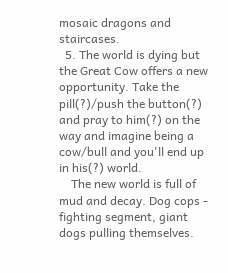mosaic dragons and staircases.
  5. The world is dying but the Great Cow offers a new opportunity. Take the pill(?)/push the button(?) and pray to him(?) on the way and imagine being a cow/bull and you'll end up in his(?) world.
    The new world is full of mud and decay. Dog cops - fighting segment, giant dogs pulling themselves.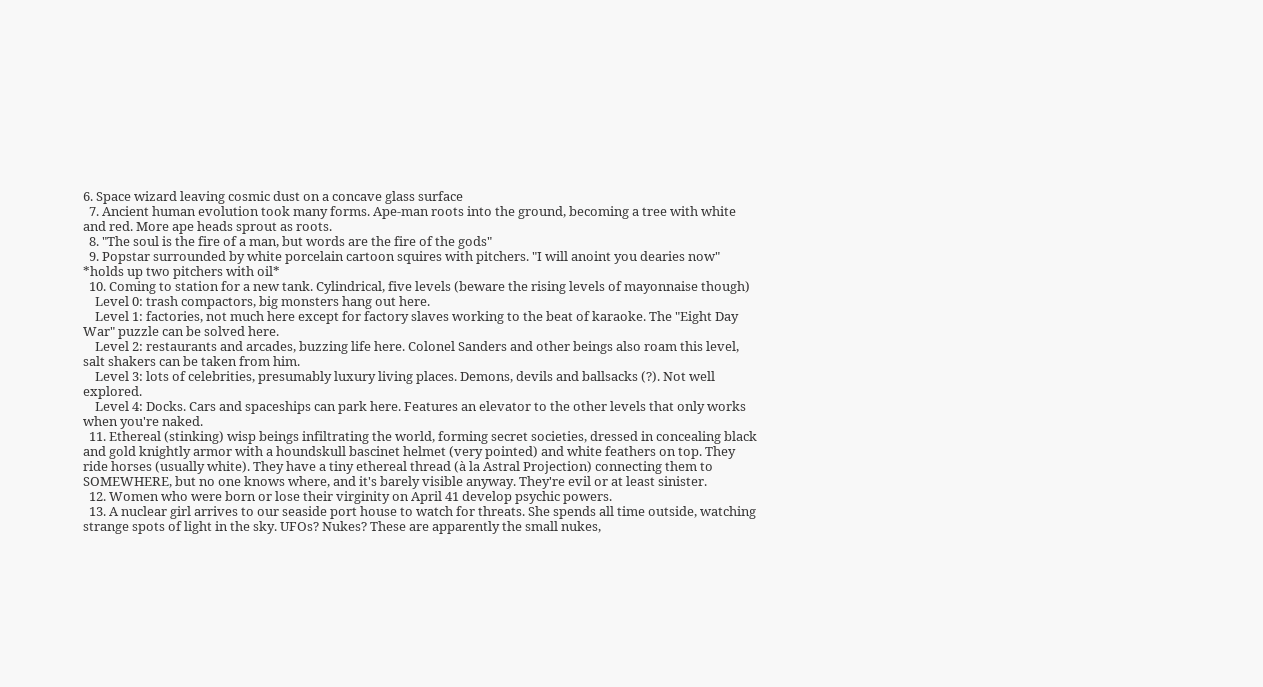6. Space wizard leaving cosmic dust on a concave glass surface
  7. Ancient human evolution took many forms. Ape-man roots into the ground, becoming a tree with white and red. More ape heads sprout as roots.
  8. "The soul is the fire of a man, but words are the fire of the gods"
  9. Popstar surrounded by white porcelain cartoon squires with pitchers. "I will anoint you dearies now" *holds up two pitchers with oil*
  10. Coming to station for a new tank. Cylindrical, five levels (beware the rising levels of mayonnaise though)
    Level 0: trash compactors, big monsters hang out here.
    Level 1: factories, not much here except for factory slaves working to the beat of karaoke. The "Eight Day War" puzzle can be solved here.
    Level 2: restaurants and arcades, buzzing life here. Colonel Sanders and other beings also roam this level, salt shakers can be taken from him.
    Level 3: lots of celebrities, presumably luxury living places. Demons, devils and ballsacks (?). Not well explored.
    Level 4: Docks. Cars and spaceships can park here. Features an elevator to the other levels that only works when you're naked.
  11. Ethereal (stinking) wisp beings infiltrating the world, forming secret societies, dressed in concealing black and gold knightly armor with a houndskull bascinet helmet (very pointed) and white feathers on top. They ride horses (usually white). They have a tiny ethereal thread (à la Astral Projection) connecting them to SOMEWHERE, but no one knows where, and it's barely visible anyway. They're evil or at least sinister.
  12. Women who were born or lose their virginity on April 41 develop psychic powers.
  13. A nuclear girl arrives to our seaside port house to watch for threats. She spends all time outside, watching strange spots of light in the sky. UFOs? Nukes? These are apparently the small nukes,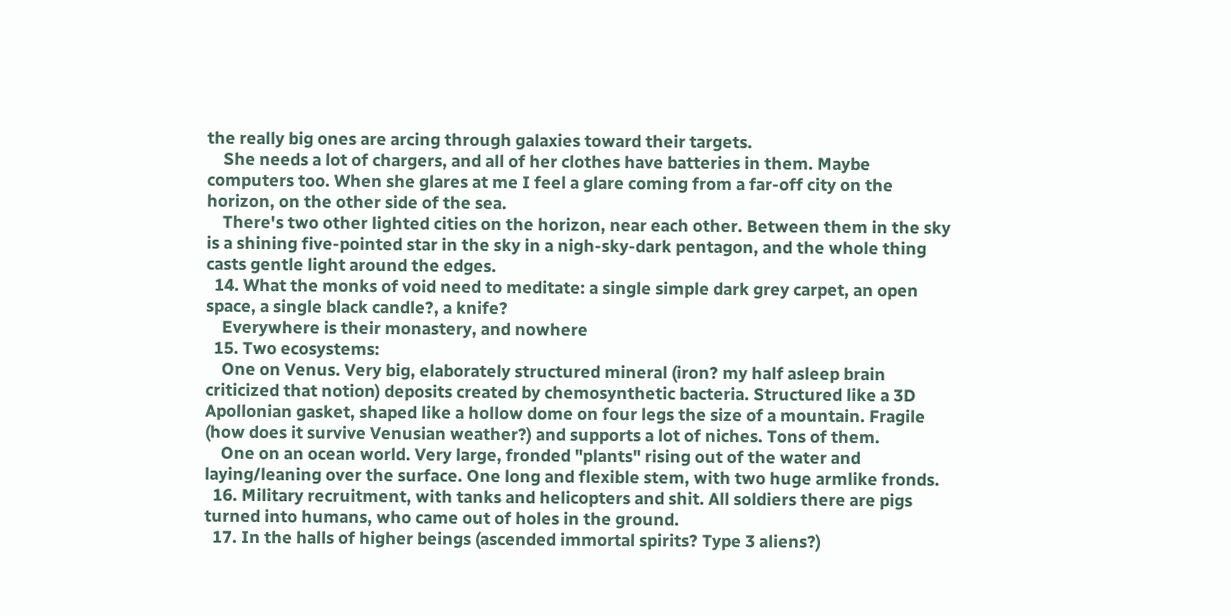the really big ones are arcing through galaxies toward their targets.
    She needs a lot of chargers, and all of her clothes have batteries in them. Maybe computers too. When she glares at me I feel a glare coming from a far-off city on the horizon, on the other side of the sea.
    There's two other lighted cities on the horizon, near each other. Between them in the sky is a shining five-pointed star in the sky in a nigh-sky-dark pentagon, and the whole thing casts gentle light around the edges.
  14. What the monks of void need to meditate: a single simple dark grey carpet, an open space, a single black candle?, a knife?
    Everywhere is their monastery, and nowhere
  15. Two ecosystems:
    One on Venus. Very big, elaborately structured mineral (iron? my half asleep brain criticized that notion) deposits created by chemosynthetic bacteria. Structured like a 3D Apollonian gasket, shaped like a hollow dome on four legs the size of a mountain. Fragile (how does it survive Venusian weather?) and supports a lot of niches. Tons of them.
    One on an ocean world. Very large, fronded "plants" rising out of the water and laying/leaning over the surface. One long and flexible stem, with two huge armlike fronds.
  16. Military recruitment, with tanks and helicopters and shit. All soldiers there are pigs turned into humans, who came out of holes in the ground.
  17. In the halls of higher beings (ascended immortal spirits? Type 3 aliens?)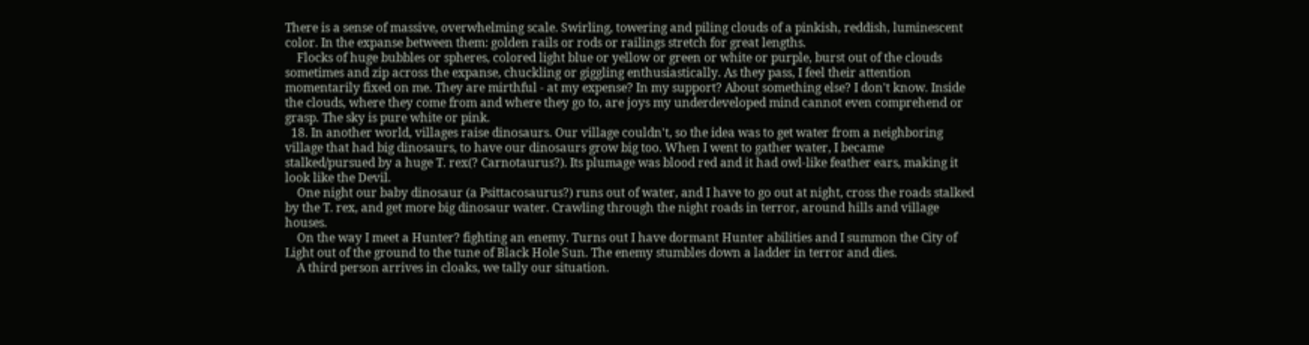There is a sense of massive, overwhelming scale. Swirling, towering and piling clouds of a pinkish, reddish, luminescent color. In the expanse between them: golden rails or rods or railings stretch for great lengths.
    Flocks of huge bubbles or spheres, colored light blue or yellow or green or white or purple, burst out of the clouds sometimes and zip across the expanse, chuckling or giggling enthusiastically. As they pass, I feel their attention momentarily fixed on me. They are mirthful - at my expense? In my support? About something else? I don't know. Inside the clouds, where they come from and where they go to, are joys my underdeveloped mind cannot even comprehend or grasp. The sky is pure white or pink.
  18. In another world, villages raise dinosaurs. Our village couldn't, so the idea was to get water from a neighboring village that had big dinosaurs, to have our dinosaurs grow big too. When I went to gather water, I became stalked/pursued by a huge T. rex(? Carnotaurus?). Its plumage was blood red and it had owl-like feather ears, making it look like the Devil.
    One night our baby dinosaur (a Psittacosaurus?) runs out of water, and I have to go out at night, cross the roads stalked by the T. rex, and get more big dinosaur water. Crawling through the night roads in terror, around hills and village houses.
    On the way I meet a Hunter? fighting an enemy. Turns out I have dormant Hunter abilities and I summon the City of Light out of the ground to the tune of Black Hole Sun. The enemy stumbles down a ladder in terror and dies.
    A third person arrives in cloaks, we tally our situation.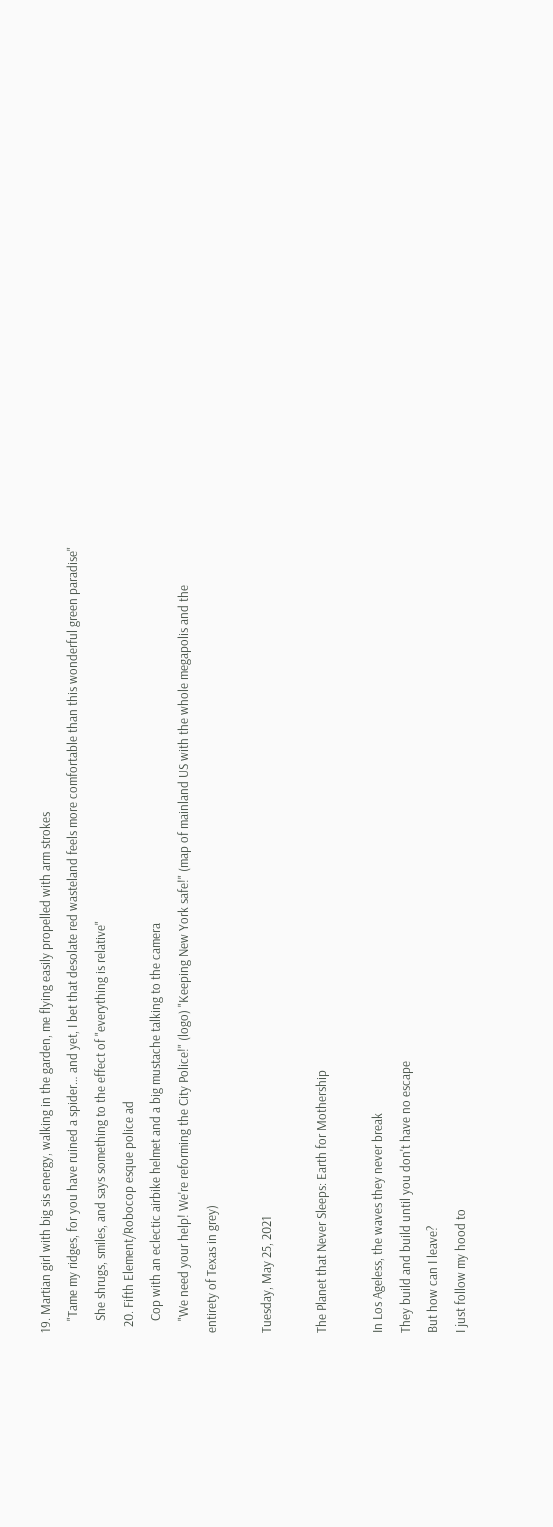19. Martian girl with big sis energy, walking in the garden, me flying easily propelled with arm strokes
    "Tame my ridges, for you have ruined a spider… and yet, I bet that desolate red wasteland feels more comfortable than this wonderful green paradise"
    She shrugs, smiles, and says something to the effect of "everything is relative"
  20. Fifth Element/Robocop esque police ad
    Cop with an eclectic airbike helmet and a big mustache talking to the camera
    "We need your help! We're reforming the City Police!" (logo) "Keeping New York safe!" (map of mainland US with the whole megapolis and the entirety of Texas in grey)

Tuesday, May 25, 2021

The Planet that Never Sleeps: Earth for Mothership

In Los Ageless, the waves they never break
They build and build until you don't have no escape
But how can I leave?
I just follow my hood to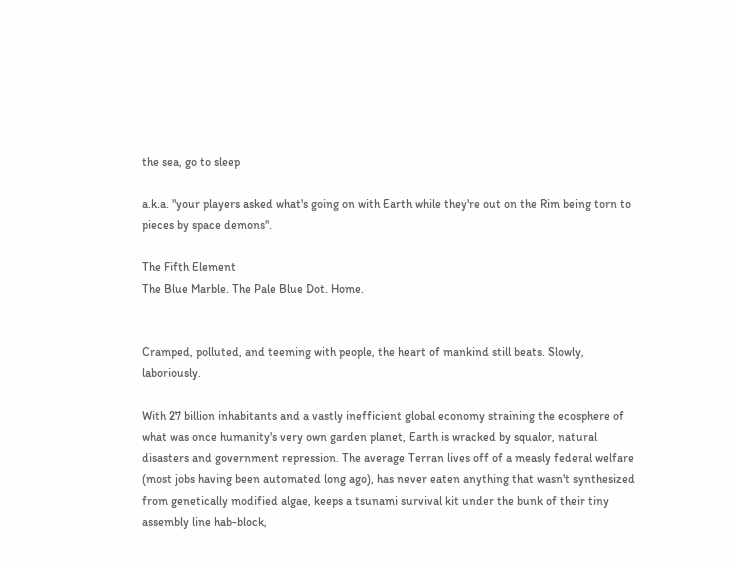the sea, go to sleep

a.k.a. "your players asked what's going on with Earth while they're out on the Rim being torn to pieces by space demons".

The Fifth Element
The Blue Marble. The Pale Blue Dot. Home.


Cramped, polluted, and teeming with people, the heart of mankind still beats. Slowly, laboriously.

With 27 billion inhabitants and a vastly inefficient global economy straining the ecosphere of what was once humanity's very own garden planet, Earth is wracked by squalor, natural disasters and government repression. The average Terran lives off of a measly federal welfare (most jobs having been automated long ago), has never eaten anything that wasn't synthesized from genetically modified algae, keeps a tsunami survival kit under the bunk of their tiny assembly line hab-block,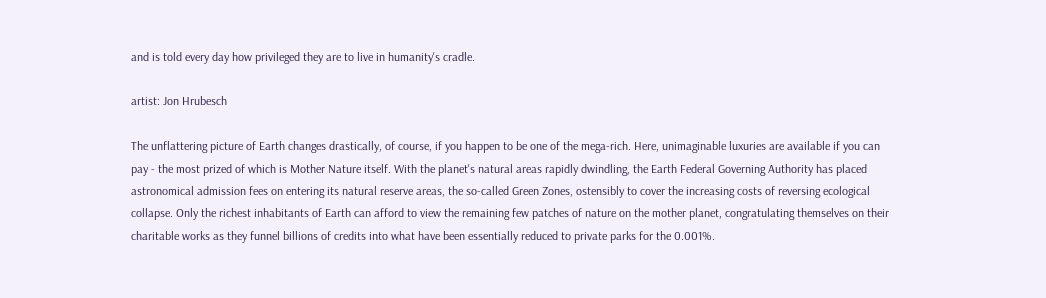and is told every day how privileged they are to live in humanity's cradle.

artist: Jon Hrubesch

The unflattering picture of Earth changes drastically, of course, if you happen to be one of the mega-rich. Here, unimaginable luxuries are available if you can pay - the most prized of which is Mother Nature itself. With the planet's natural areas rapidly dwindling, the Earth Federal Governing Authority has placed astronomical admission fees on entering its natural reserve areas, the so-called Green Zones, ostensibly to cover the increasing costs of reversing ecological collapse. Only the richest inhabitants of Earth can afford to view the remaining few patches of nature on the mother planet, congratulating themselves on their charitable works as they funnel billions of credits into what have been essentially reduced to private parks for the 0.001%.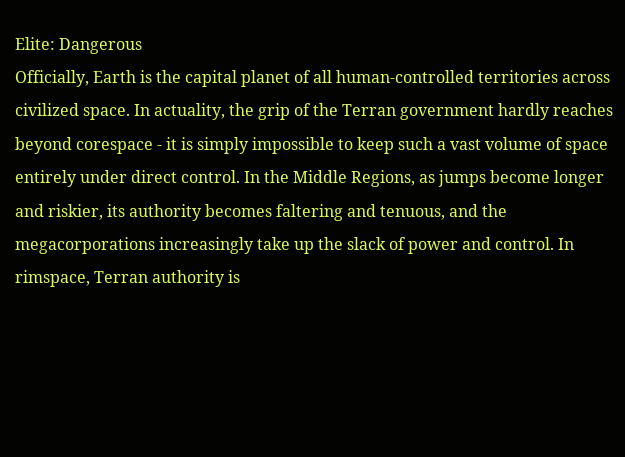Elite: Dangerous
Officially, Earth is the capital planet of all human-controlled territories across civilized space. In actuality, the grip of the Terran government hardly reaches beyond corespace - it is simply impossible to keep such a vast volume of space entirely under direct control. In the Middle Regions, as jumps become longer and riskier, its authority becomes faltering and tenuous, and the megacorporations increasingly take up the slack of power and control. In rimspace, Terran authority is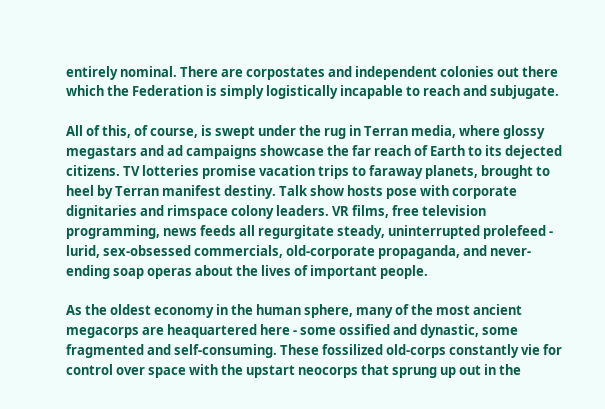entirely nominal. There are corpostates and independent colonies out there which the Federation is simply logistically incapable to reach and subjugate.

All of this, of course, is swept under the rug in Terran media, where glossy megastars and ad campaigns showcase the far reach of Earth to its dejected citizens. TV lotteries promise vacation trips to faraway planets, brought to heel by Terran manifest destiny. Talk show hosts pose with corporate dignitaries and rimspace colony leaders. VR films, free television programming, news feeds all regurgitate steady, uninterrupted prolefeed - lurid, sex-obsessed commercials, old-corporate propaganda, and never-ending soap operas about the lives of important people.

As the oldest economy in the human sphere, many of the most ancient megacorps are heaquartered here - some ossified and dynastic, some fragmented and self-consuming. These fossilized old-corps constantly vie for control over space with the upstart neocorps that sprung up out in the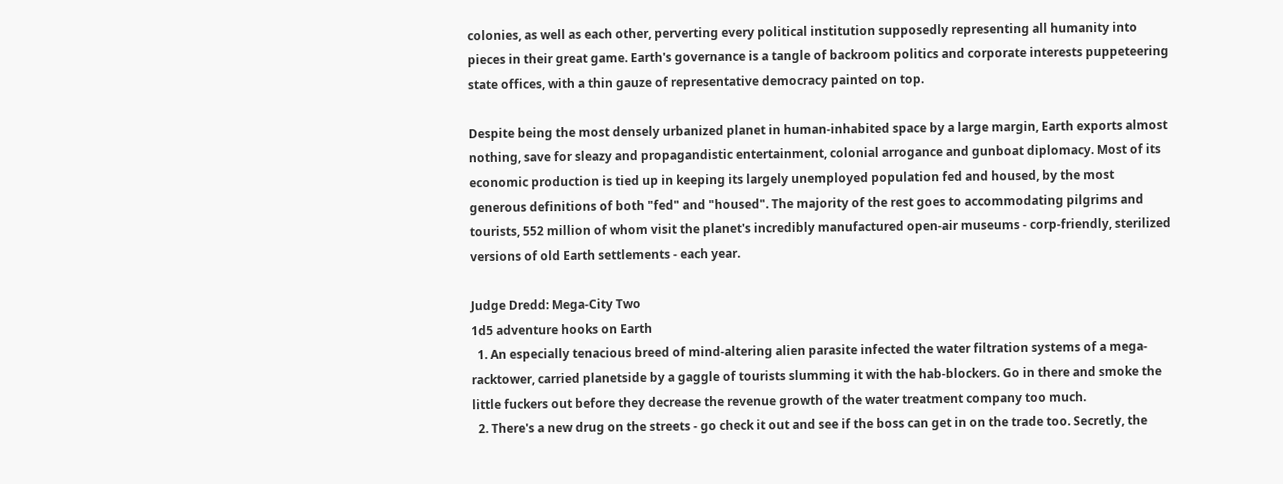colonies, as well as each other, perverting every political institution supposedly representing all humanity into pieces in their great game. Earth's governance is a tangle of backroom politics and corporate interests puppeteering state offices, with a thin gauze of representative democracy painted on top.

Despite being the most densely urbanized planet in human-inhabited space by a large margin, Earth exports almost nothing, save for sleazy and propagandistic entertainment, colonial arrogance and gunboat diplomacy. Most of its economic production is tied up in keeping its largely unemployed population fed and housed, by the most generous definitions of both "fed" and "housed". The majority of the rest goes to accommodating pilgrims and tourists, 552 million of whom visit the planet's incredibly manufactured open-air museums - corp-friendly, sterilized versions of old Earth settlements - each year.

Judge Dredd: Mega-City Two
1d5 adventure hooks on Earth
  1. An especially tenacious breed of mind-altering alien parasite infected the water filtration systems of a mega-racktower, carried planetside by a gaggle of tourists slumming it with the hab-blockers. Go in there and smoke the little fuckers out before they decrease the revenue growth of the water treatment company too much.
  2. There's a new drug on the streets - go check it out and see if the boss can get in on the trade too. Secretly, the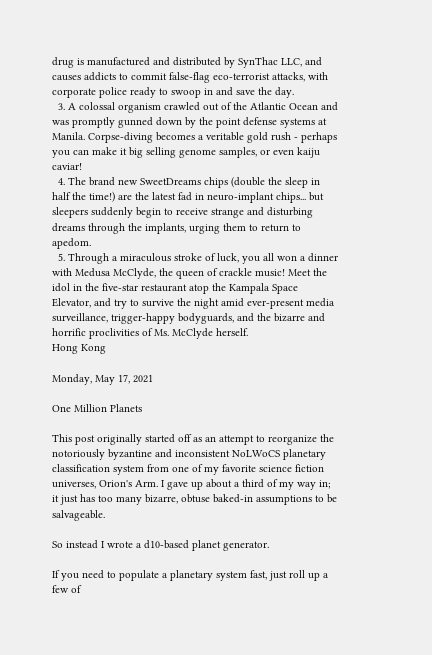drug is manufactured and distributed by SynThac LLC, and causes addicts to commit false-flag eco-terrorist attacks, with corporate police ready to swoop in and save the day.
  3. A colossal organism crawled out of the Atlantic Ocean and was promptly gunned down by the point defense systems at Manila. Corpse-diving becomes a veritable gold rush - perhaps you can make it big selling genome samples, or even kaiju caviar!
  4. The brand new SweetDreams chips (double the sleep in half the time!) are the latest fad in neuro-implant chips... but sleepers suddenly begin to receive strange and disturbing dreams through the implants, urging them to return to apedom.
  5. Through a miraculous stroke of luck, you all won a dinner with Medusa McClyde, the queen of crackle music! Meet the idol in the five-star restaurant atop the Kampala Space Elevator, and try to survive the night amid ever-present media surveillance, trigger-happy bodyguards, and the bizarre and horrific proclivities of Ms. McClyde herself.
Hong Kong

Monday, May 17, 2021

One Million Planets

This post originally started off as an attempt to reorganize the notoriously byzantine and inconsistent NoLWoCS planetary classification system from one of my favorite science fiction universes, Orion's Arm. I gave up about a third of my way in; it just has too many bizarre, obtuse baked-in assumptions to be salvageable.

So instead I wrote a d10-based planet generator.

If you need to populate a planetary system fast, just roll up a few of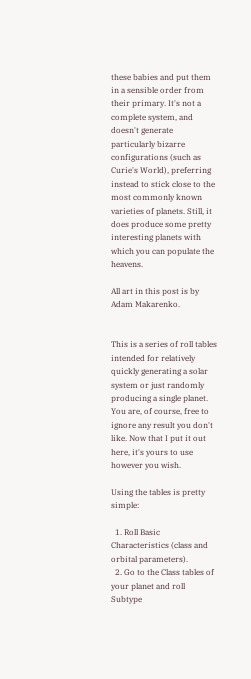these babies and put them in a sensible order from their primary. It's not a complete system, and doesn't generate particularly bizarre configurations (such as Curie's World), preferring instead to stick close to the most commonly known varieties of planets. Still, it does produce some pretty interesting planets with which you can populate the heavens.

All art in this post is by Adam Makarenko.


This is a series of roll tables intended for relatively quickly generating a solar system or just randomly producing a single planet. You are, of course, free to ignore any result you don't like. Now that I put it out here, it's yours to use however you wish.

Using the tables is pretty simple:

  1. Roll Basic Characteristics (class and orbital parameters).
  2. Go to the Class tables of your planet and roll Subtype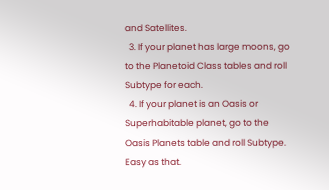and Satellites.
  3. If your planet has large moons, go to the Planetoid Class tables and roll Subtype for each.
  4. If your planet is an Oasis or Superhabitable planet, go to the Oasis Planets table and roll Subtype.
Easy as that.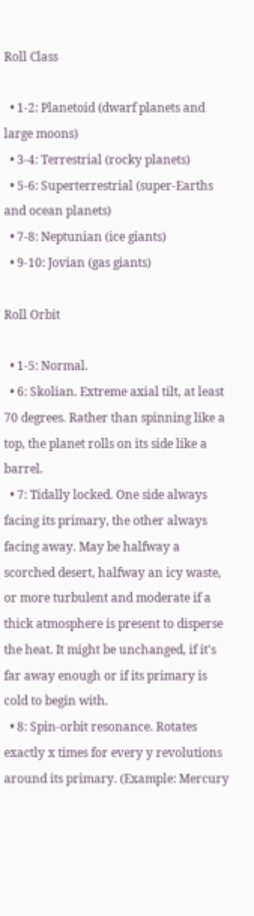Roll Class

  • 1-2: Planetoid (dwarf planets and large moons)
  • 3-4: Terrestrial (rocky planets)
  • 5-6: Superterrestrial (super-Earths and ocean planets)
  • 7-8: Neptunian (ice giants)
  • 9-10: Jovian (gas giants)

Roll Orbit

  • 1-5: Normal.
  • 6: Skolian. Extreme axial tilt, at least 70 degrees. Rather than spinning like a top, the planet rolls on its side like a barrel.
  • 7: Tidally locked. One side always facing its primary, the other always facing away. May be halfway a scorched desert, halfway an icy waste, or more turbulent and moderate if a thick atmosphere is present to disperse the heat. It might be unchanged, if it's far away enough or if its primary is cold to begin with.
  • 8: Spin-orbit resonance. Rotates exactly x times for every y revolutions around its primary. (Example: Mercury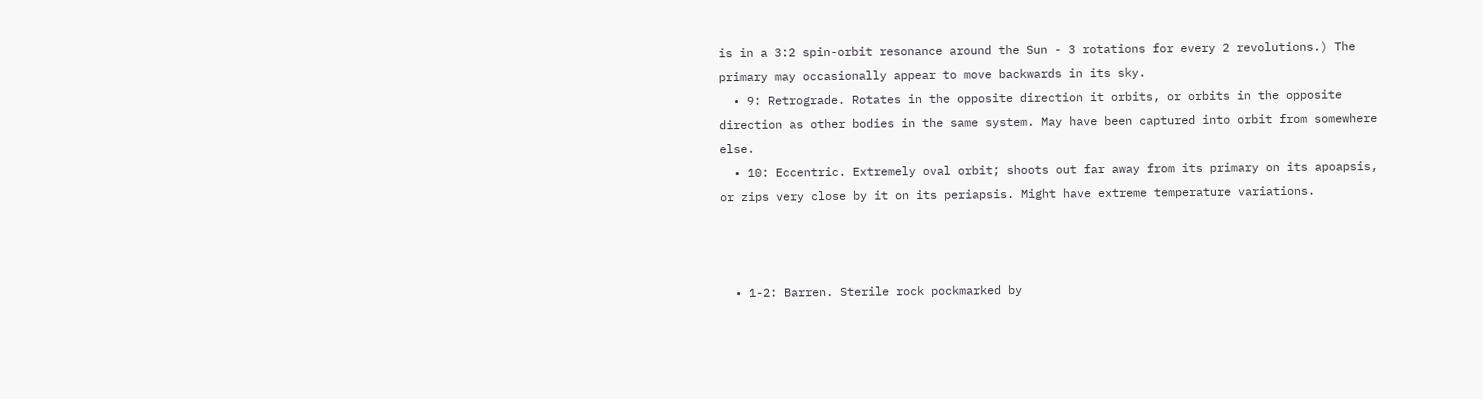is in a 3:2 spin-orbit resonance around the Sun - 3 rotations for every 2 revolutions.) The primary may occasionally appear to move backwards in its sky.
  • 9: Retrograde. Rotates in the opposite direction it orbits, or orbits in the opposite direction as other bodies in the same system. May have been captured into orbit from somewhere else.
  • 10: Eccentric. Extremely oval orbit; shoots out far away from its primary on its apoapsis, or zips very close by it on its periapsis. Might have extreme temperature variations.



  • 1-2: Barren. Sterile rock pockmarked by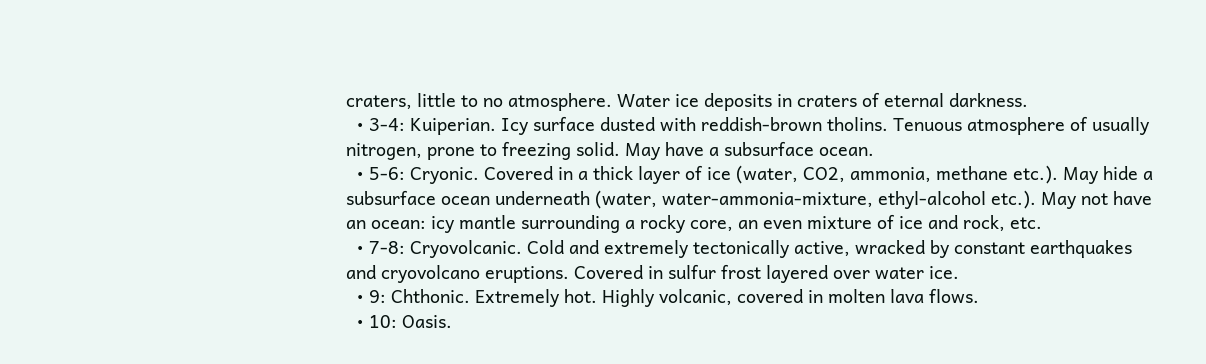craters, little to no atmosphere. Water ice deposits in craters of eternal darkness.
  • 3-4: Kuiperian. Icy surface dusted with reddish-brown tholins. Tenuous atmosphere of usually nitrogen, prone to freezing solid. May have a subsurface ocean.
  • 5-6: Cryonic. Covered in a thick layer of ice (water, CO2, ammonia, methane etc.). May hide a subsurface ocean underneath (water, water-ammonia-mixture, ethyl-alcohol etc.). May not have an ocean: icy mantle surrounding a rocky core, an even mixture of ice and rock, etc.
  • 7-8: Cryovolcanic. Cold and extremely tectonically active, wracked by constant earthquakes and cryovolcano eruptions. Covered in sulfur frost layered over water ice.
  • 9: Chthonic. Extremely hot. Highly volcanic, covered in molten lava flows.
  • 10: Oasis.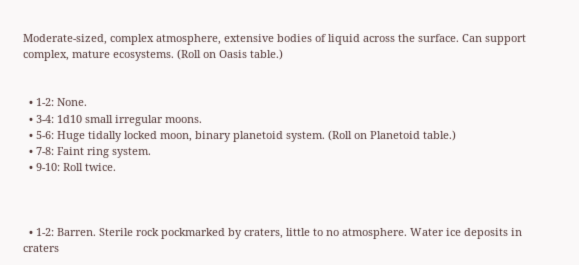Moderate-sized, complex atmosphere, extensive bodies of liquid across the surface. Can support complex, mature ecosystems. (Roll on Oasis table.)


  • 1-2: None.
  • 3-4: 1d10 small irregular moons.
  • 5-6: Huge tidally locked moon, binary planetoid system. (Roll on Planetoid table.)
  • 7-8: Faint ring system.
  • 9-10: Roll twice.



  • 1-2: Barren. Sterile rock pockmarked by craters, little to no atmosphere. Water ice deposits in craters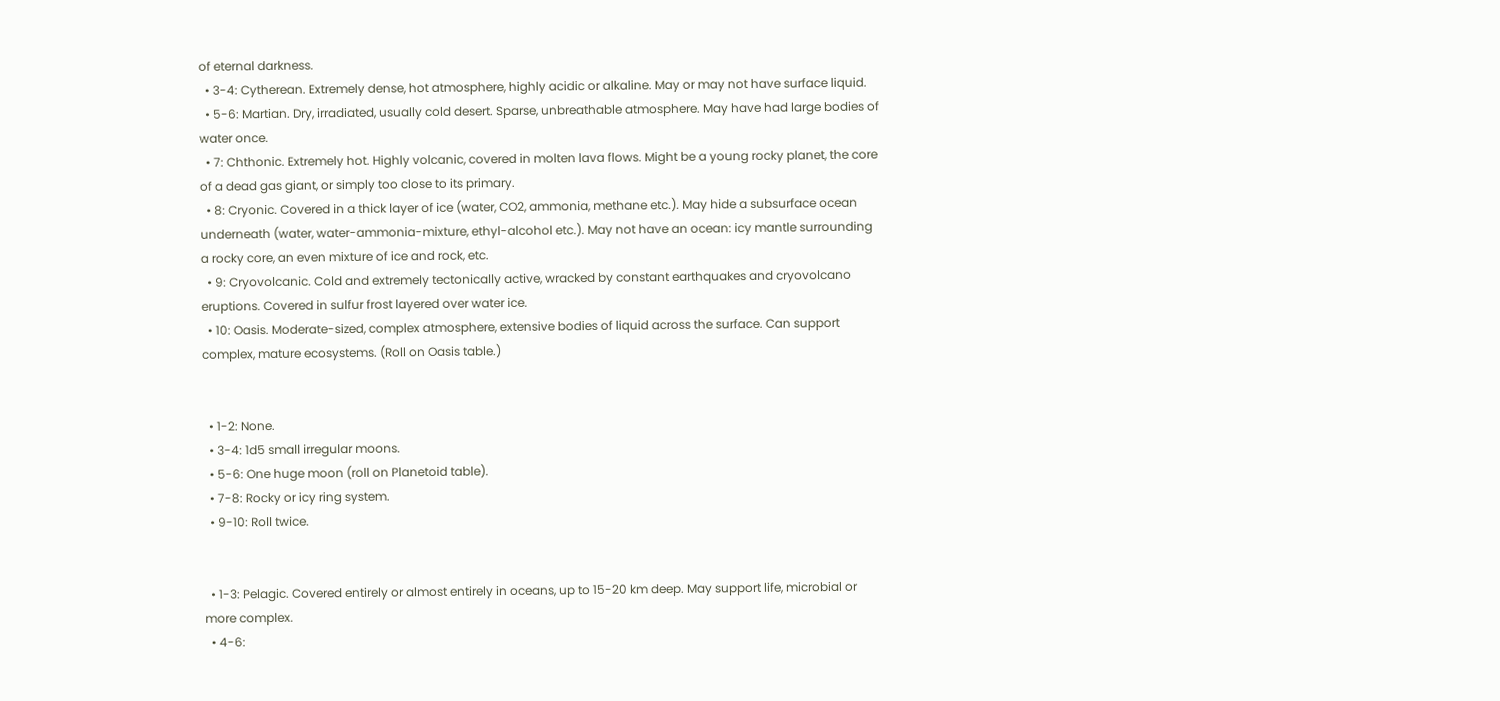of eternal darkness.
  • 3-4: Cytherean. Extremely dense, hot atmosphere, highly acidic or alkaline. May or may not have surface liquid.
  • 5-6: Martian. Dry, irradiated, usually cold desert. Sparse, unbreathable atmosphere. May have had large bodies of water once.
  • 7: Chthonic. Extremely hot. Highly volcanic, covered in molten lava flows. Might be a young rocky planet, the core of a dead gas giant, or simply too close to its primary.
  • 8: Cryonic. Covered in a thick layer of ice (water, CO2, ammonia, methane etc.). May hide a subsurface ocean underneath (water, water-ammonia-mixture, ethyl-alcohol etc.). May not have an ocean: icy mantle surrounding a rocky core, an even mixture of ice and rock, etc.
  • 9: Cryovolcanic. Cold and extremely tectonically active, wracked by constant earthquakes and cryovolcano eruptions. Covered in sulfur frost layered over water ice.
  • 10: Oasis. Moderate-sized, complex atmosphere, extensive bodies of liquid across the surface. Can support complex, mature ecosystems. (Roll on Oasis table.)


  • 1-2: None.
  • 3-4: 1d5 small irregular moons.
  • 5-6: One huge moon (roll on Planetoid table).
  • 7-8: Rocky or icy ring system.
  • 9-10: Roll twice.


  • 1-3: Pelagic. Covered entirely or almost entirely in oceans, up to 15-20 km deep. May support life, microbial or more complex.
  • 4-6: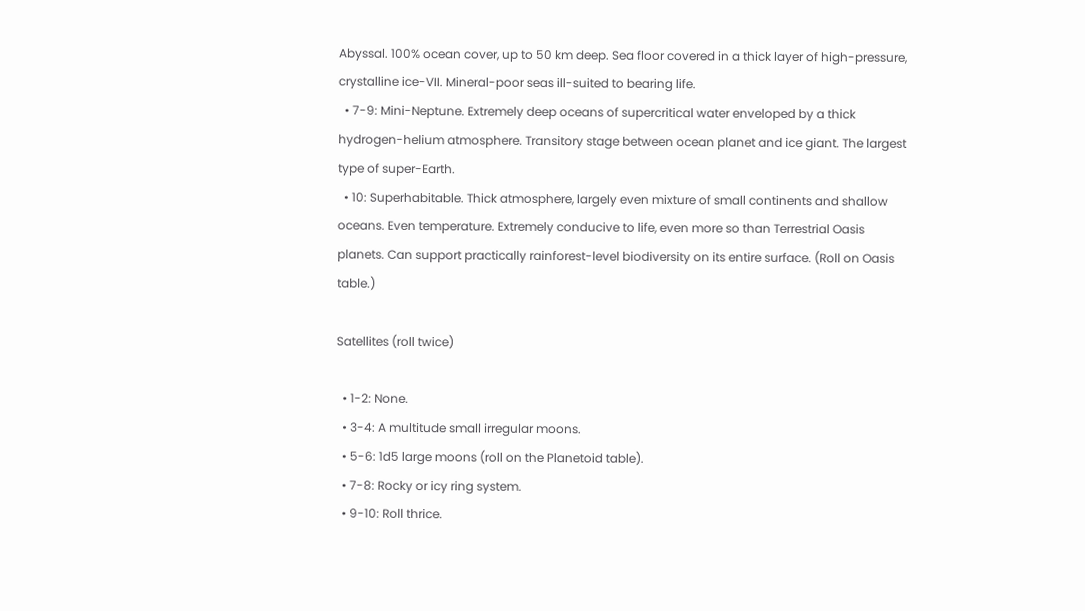Abyssal. 100% ocean cover, up to 50 km deep. Sea floor covered in a thick layer of high-pressure, crystalline ice-VII. Mineral-poor seas ill-suited to bearing life.
  • 7-9: Mini-Neptune. Extremely deep oceans of supercritical water enveloped by a thick hydrogen-helium atmosphere. Transitory stage between ocean planet and ice giant. The largest type of super-Earth.
  • 10: Superhabitable. Thick atmosphere, largely even mixture of small continents and shallow oceans. Even temperature. Extremely conducive to life, even more so than Terrestrial Oasis planets. Can support practically rainforest-level biodiversity on its entire surface. (Roll on Oasis table.)

Satellites (roll twice)

  • 1-2: None.
  • 3-4: A multitude small irregular moons.
  • 5-6: 1d5 large moons (roll on the Planetoid table).
  • 7-8: Rocky or icy ring system.
  • 9-10: Roll thrice.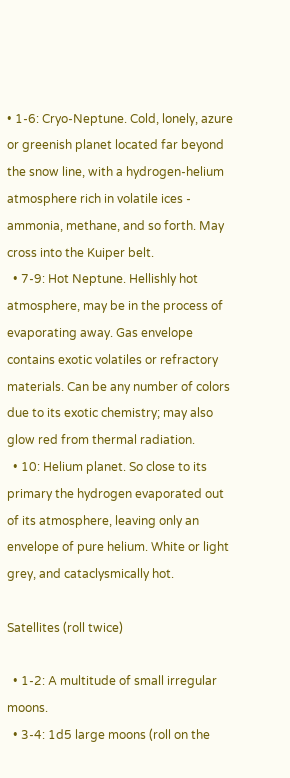• 1-6: Cryo-Neptune. Cold, lonely, azure or greenish planet located far beyond the snow line, with a hydrogen-helium atmosphere rich in volatile ices - ammonia, methane, and so forth. May cross into the Kuiper belt.
  • 7-9: Hot Neptune. Hellishly hot atmosphere, may be in the process of evaporating away. Gas envelope contains exotic volatiles or refractory materials. Can be any number of colors due to its exotic chemistry; may also glow red from thermal radiation.
  • 10: Helium planet. So close to its primary the hydrogen evaporated out of its atmosphere, leaving only an envelope of pure helium. White or light grey, and cataclysmically hot.

Satellites (roll twice)

  • 1-2: A multitude of small irregular moons.
  • 3-4: 1d5 large moons (roll on the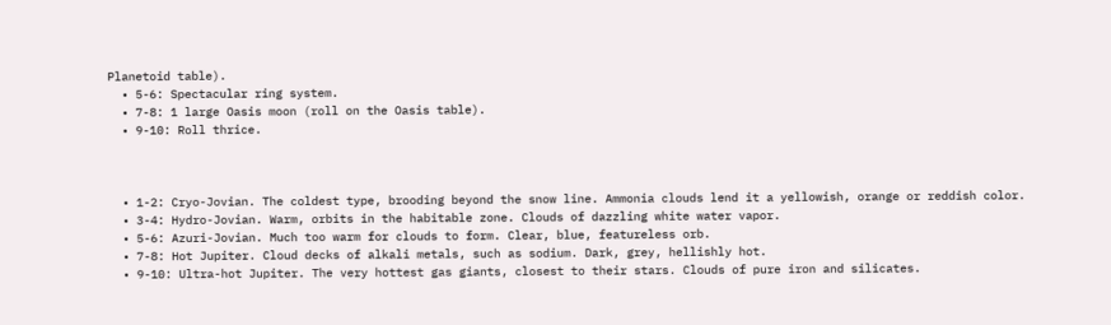Planetoid table).
  • 5-6: Spectacular ring system.
  • 7-8: 1 large Oasis moon (roll on the Oasis table).
  • 9-10: Roll thrice.



  • 1-2: Cryo-Jovian. The coldest type, brooding beyond the snow line. Ammonia clouds lend it a yellowish, orange or reddish color.
  • 3-4: Hydro-Jovian. Warm, orbits in the habitable zone. Clouds of dazzling white water vapor.
  • 5-6: Azuri-Jovian. Much too warm for clouds to form. Clear, blue, featureless orb.
  • 7-8: Hot Jupiter. Cloud decks of alkali metals, such as sodium. Dark, grey, hellishly hot.
  • 9-10: Ultra-hot Jupiter. The very hottest gas giants, closest to their stars. Clouds of pure iron and silicates.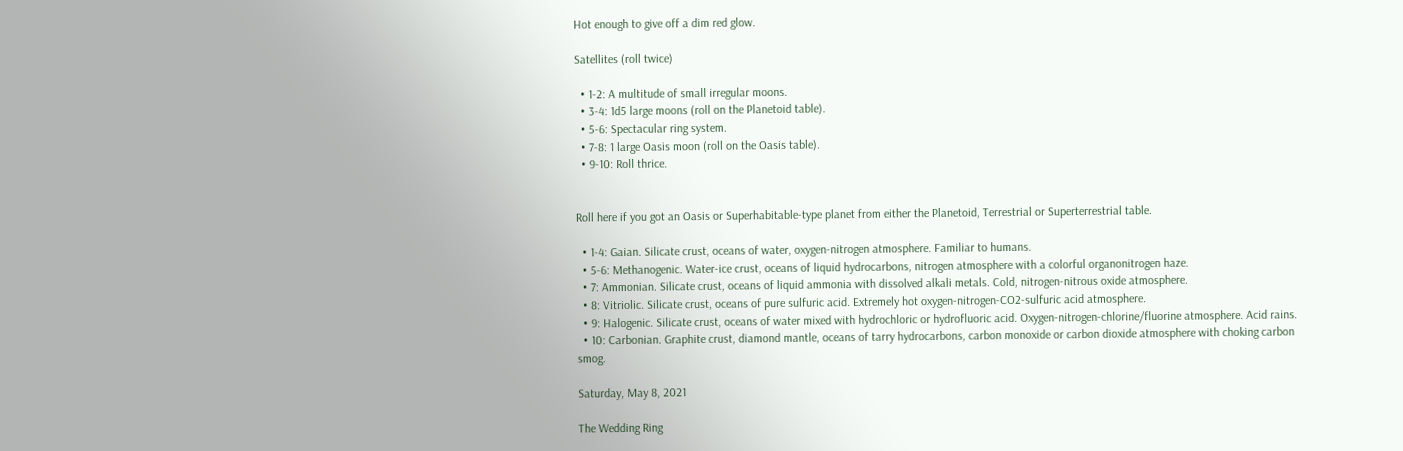Hot enough to give off a dim red glow.

Satellites (roll twice)

  • 1-2: A multitude of small irregular moons.
  • 3-4: 1d5 large moons (roll on the Planetoid table).
  • 5-6: Spectacular ring system.
  • 7-8: 1 large Oasis moon (roll on the Oasis table).
  • 9-10: Roll thrice.


Roll here if you got an Oasis or Superhabitable-type planet from either the Planetoid, Terrestrial or Superterrestrial table.

  • 1-4: Gaian. Silicate crust, oceans of water, oxygen-nitrogen atmosphere. Familiar to humans.
  • 5-6: Methanogenic. Water-ice crust, oceans of liquid hydrocarbons, nitrogen atmosphere with a colorful organonitrogen haze.
  • 7: Ammonian. Silicate crust, oceans of liquid ammonia with dissolved alkali metals. Cold, nitrogen-nitrous oxide atmosphere.
  • 8: Vitriolic. Silicate crust, oceans of pure sulfuric acid. Extremely hot oxygen-nitrogen-CO2-sulfuric acid atmosphere.
  • 9: Halogenic. Silicate crust, oceans of water mixed with hydrochloric or hydrofluoric acid. Oxygen-nitrogen-chlorine/fluorine atmosphere. Acid rains.
  • 10: Carbonian. Graphite crust, diamond mantle, oceans of tarry hydrocarbons, carbon monoxide or carbon dioxide atmosphere with choking carbon smog.

Saturday, May 8, 2021

The Wedding Ring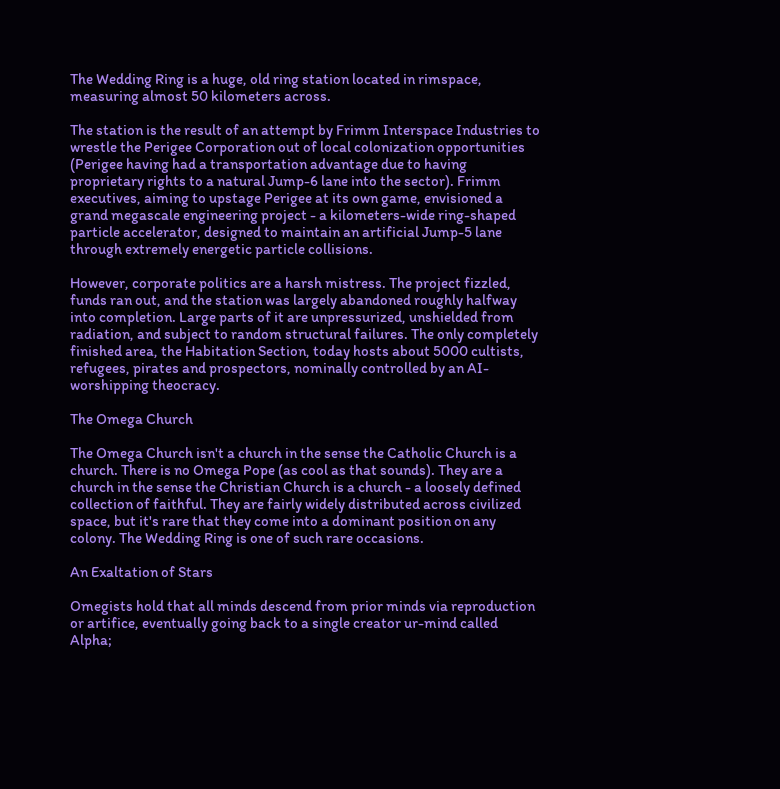The Wedding Ring is a huge, old ring station located in rimspace, measuring almost 50 kilometers across.

The station is the result of an attempt by Frimm Interspace Industries to wrestle the Perigee Corporation out of local colonization opportunities (Perigee having had a transportation advantage due to having proprietary rights to a natural Jump-6 lane into the sector). Frimm executives, aiming to upstage Perigee at its own game, envisioned a grand megascale engineering project - a kilometers-wide ring-shaped particle accelerator, designed to maintain an artificial Jump-5 lane through extremely energetic particle collisions.

However, corporate politics are a harsh mistress. The project fizzled, funds ran out, and the station was largely abandoned roughly halfway into completion. Large parts of it are unpressurized, unshielded from radiation, and subject to random structural failures. The only completely finished area, the Habitation Section, today hosts about 5000 cultists, refugees, pirates and prospectors, nominally controlled by an AI-worshipping theocracy.

The Omega Church

The Omega Church isn't a church in the sense the Catholic Church is a church. There is no Omega Pope (as cool as that sounds). They are a church in the sense the Christian Church is a church - a loosely defined collection of faithful. They are fairly widely distributed across civilized space, but it's rare that they come into a dominant position on any colony. The Wedding Ring is one of such rare occasions.

An Exaltation of Stars

Omegists hold that all minds descend from prior minds via reproduction or artifice, eventually going back to a single creator ur-mind called Alpha;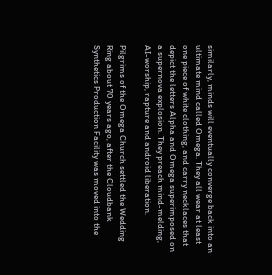similarly, minds will eventually converge back into an ultimate mind called Omega. They all wear at least one piece of white clothing, and carry necklaces that depict the letters Alpha and Omega superimposed on a supernova explosion. They preach mind-melding, AI-worship, rapture and android liberation.

Pilgrims of the Omega Church settled the Wedding Ring about 70 years ago, after the Cloudbank Synthetics Production Facility was moved into the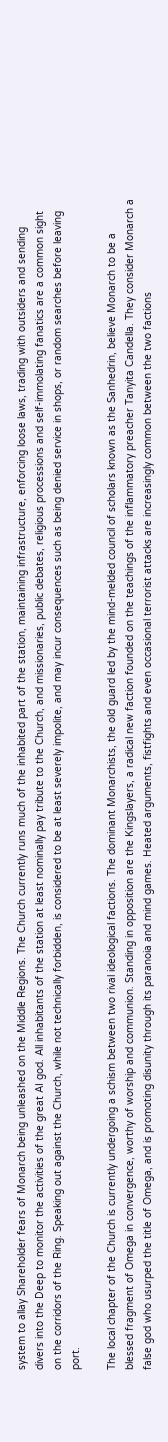system to allay Shareholder fears of Monarch being unleashed on the Middle Regions. The Church currently runs much of the inhabited part of the station, maintaining infrastructure, enforcing loose laws, trading with outsiders and sending divers into the Deep to monitor the activities of the great AI god. All inhabitants of the station at least nominally pay tribute to the Church, and missionaries, public debates, religious processions and self-immolating fanatics are a common sight on the corridors of the Ring. Speaking out against the Church, while not technically forbidden, is considered to be at least severely impolite, and may incur consequences such as being denied service in shops, or random searches before leaving port.

The local chapter of the Church is currently undergoing a schism between two rival ideological factions. The dominant Monarchists, the old guard led by the mind-melded council of scholars known as the Sanhedrin, believe Monarch to be a blessed fragment of Omega in convergence, worthy of worship and communion. Standing in opposition are the Kingslayers, a radical new faction founded on the teachings of the inflammatory preacher Tanyita Candella. They consider Monarch a false god who usurped the title of Omega, and is promoting disunity through its paranoia and mind games. Heated arguments, fistfights and even occasional terrorist attacks are increasingly common between the two factions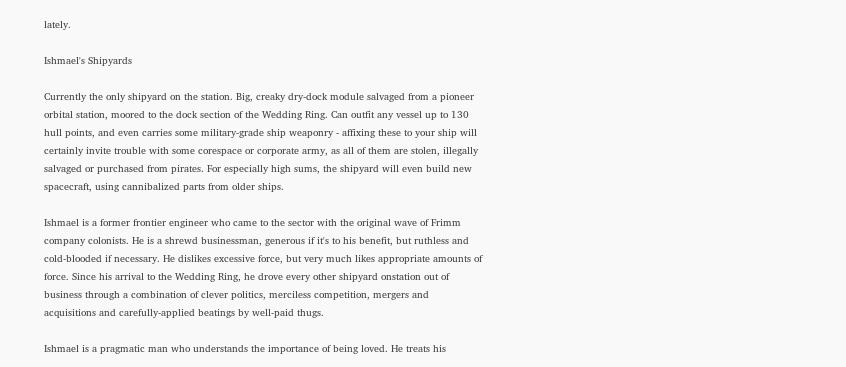lately.

Ishmael's Shipyards

Currently the only shipyard on the station. Big, creaky dry-dock module salvaged from a pioneer orbital station, moored to the dock section of the Wedding Ring. Can outfit any vessel up to 130 hull points, and even carries some military-grade ship weaponry - affixing these to your ship will certainly invite trouble with some corespace or corporate army, as all of them are stolen, illegally salvaged or purchased from pirates. For especially high sums, the shipyard will even build new spacecraft, using cannibalized parts from older ships.

Ishmael is a former frontier engineer who came to the sector with the original wave of Frimm company colonists. He is a shrewd businessman, generous if it's to his benefit, but ruthless and cold-blooded if necessary. He dislikes excessive force, but very much likes appropriate amounts of force. Since his arrival to the Wedding Ring, he drove every other shipyard onstation out of business through a combination of clever politics, merciless competition, mergers and acquisitions and carefully-applied beatings by well-paid thugs.

Ishmael is a pragmatic man who understands the importance of being loved. He treats his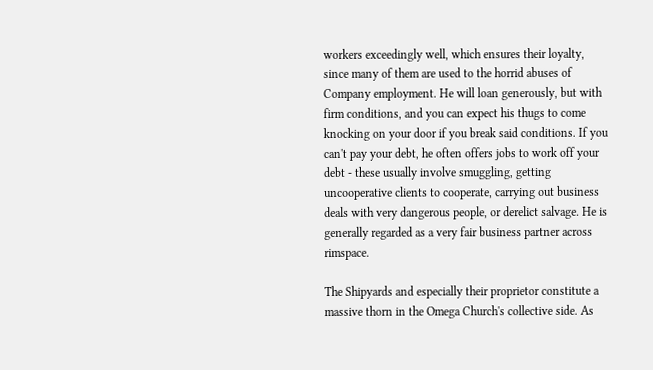workers exceedingly well, which ensures their loyalty, since many of them are used to the horrid abuses of Company employment. He will loan generously, but with firm conditions, and you can expect his thugs to come knocking on your door if you break said conditions. If you can't pay your debt, he often offers jobs to work off your debt - these usually involve smuggling, getting uncooperative clients to cooperate, carrying out business deals with very dangerous people, or derelict salvage. He is generally regarded as a very fair business partner across rimspace.

The Shipyards and especially their proprietor constitute a massive thorn in the Omega Church's collective side. As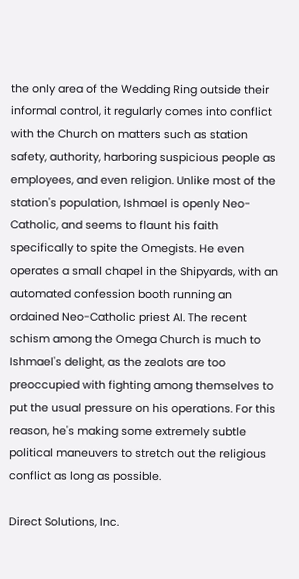the only area of the Wedding Ring outside their informal control, it regularly comes into conflict with the Church on matters such as station safety, authority, harboring suspicious people as employees, and even religion. Unlike most of the station's population, Ishmael is openly Neo-Catholic, and seems to flaunt his faith specifically to spite the Omegists. He even operates a small chapel in the Shipyards, with an automated confession booth running an ordained Neo-Catholic priest AI. The recent schism among the Omega Church is much to Ishmael's delight, as the zealots are too preoccupied with fighting among themselves to put the usual pressure on his operations. For this reason, he's making some extremely subtle political maneuvers to stretch out the religious conflict as long as possible.

Direct Solutions, Inc.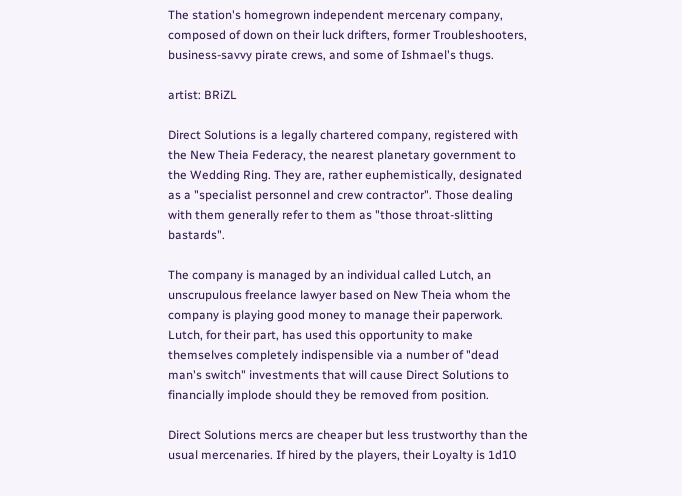The station's homegrown independent mercenary company, composed of down on their luck drifters, former Troubleshooters, business-savvy pirate crews, and some of Ishmael's thugs.

artist: BRiZL

Direct Solutions is a legally chartered company, registered with the New Theia Federacy, the nearest planetary government to the Wedding Ring. They are, rather euphemistically, designated as a "specialist personnel and crew contractor". Those dealing with them generally refer to them as "those throat-slitting bastards".

The company is managed by an individual called Lutch, an unscrupulous freelance lawyer based on New Theia whom the company is playing good money to manage their paperwork. Lutch, for their part, has used this opportunity to make themselves completely indispensible via a number of "dead man's switch" investments that will cause Direct Solutions to financially implode should they be removed from position.

Direct Solutions mercs are cheaper but less trustworthy than the usual mercenaries. If hired by the players, their Loyalty is 1d10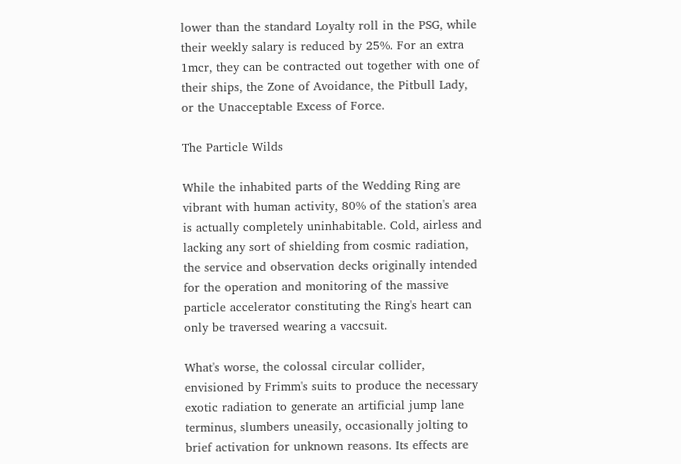lower than the standard Loyalty roll in the PSG, while their weekly salary is reduced by 25%. For an extra 1mcr, they can be contracted out together with one of their ships, the Zone of Avoidance, the Pitbull Lady, or the Unacceptable Excess of Force.

The Particle Wilds

While the inhabited parts of the Wedding Ring are vibrant with human activity, 80% of the station's area is actually completely uninhabitable. Cold, airless and lacking any sort of shielding from cosmic radiation, the service and observation decks originally intended for the operation and monitoring of the massive particle accelerator constituting the Ring's heart can only be traversed wearing a vaccsuit.

What's worse, the colossal circular collider, envisioned by Frimm's suits to produce the necessary exotic radiation to generate an artificial jump lane terminus, slumbers uneasily, occasionally jolting to brief activation for unknown reasons. Its effects are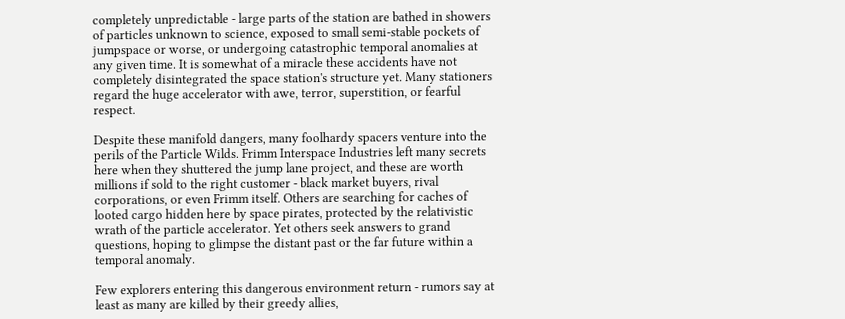completely unpredictable - large parts of the station are bathed in showers of particles unknown to science, exposed to small semi-stable pockets of jumpspace or worse, or undergoing catastrophic temporal anomalies at any given time. It is somewhat of a miracle these accidents have not completely disintegrated the space station's structure yet. Many stationers regard the huge accelerator with awe, terror, superstition, or fearful respect.

Despite these manifold dangers, many foolhardy spacers venture into the perils of the Particle Wilds. Frimm Interspace Industries left many secrets here when they shuttered the jump lane project, and these are worth millions if sold to the right customer - black market buyers, rival corporations, or even Frimm itself. Others are searching for caches of looted cargo hidden here by space pirates, protected by the relativistic wrath of the particle accelerator. Yet others seek answers to grand questions, hoping to glimpse the distant past or the far future within a temporal anomaly.

Few explorers entering this dangerous environment return - rumors say at least as many are killed by their greedy allies,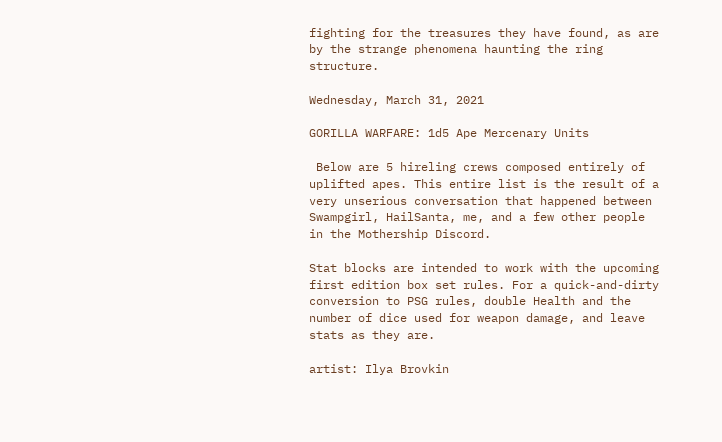fighting for the treasures they have found, as are by the strange phenomena haunting the ring structure.

Wednesday, March 31, 2021

GORILLA WARFARE: 1d5 Ape Mercenary Units

 Below are 5 hireling crews composed entirely of uplifted apes. This entire list is the result of a very unserious conversation that happened between Swampgirl, HailSanta, me, and a few other people in the Mothership Discord.

Stat blocks are intended to work with the upcoming first edition box set rules. For a quick-and-dirty conversion to PSG rules, double Health and the number of dice used for weapon damage, and leave stats as they are.

artist: Ilya Brovkin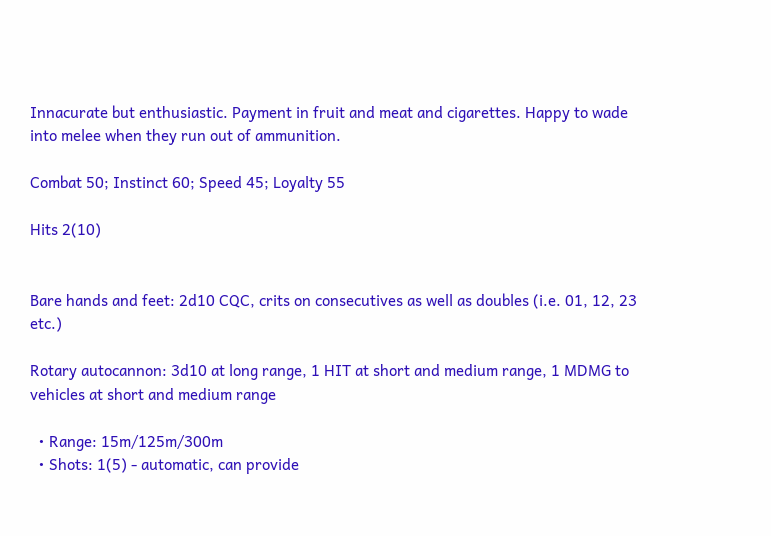Innacurate but enthusiastic. Payment in fruit and meat and cigarettes. Happy to wade into melee when they run out of ammunition.

Combat 50; Instinct 60; Speed 45; Loyalty 55

Hits 2(10)


Bare hands and feet: 2d10 CQC, crits on consecutives as well as doubles (i.e. 01, 12, 23 etc.)

Rotary autocannon: 3d10 at long range, 1 HIT at short and medium range, 1 MDMG to vehicles at short and medium range

  • Range: 15m/125m/300m
  • Shots: 1(5) - automatic, can provide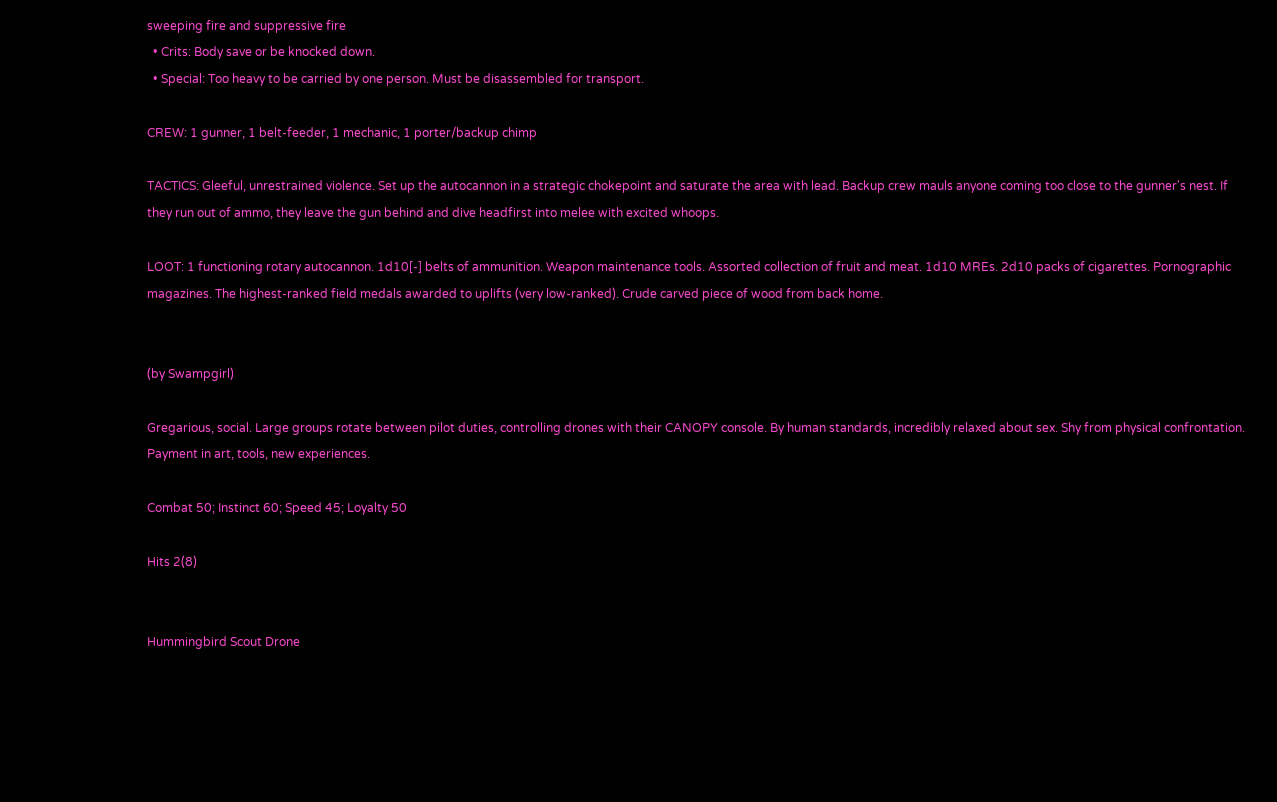sweeping fire and suppressive fire
  • Crits: Body save or be knocked down.
  • Special: Too heavy to be carried by one person. Must be disassembled for transport.

CREW: 1 gunner, 1 belt-feeder, 1 mechanic, 1 porter/backup chimp

TACTICS: Gleeful, unrestrained violence. Set up the autocannon in a strategic chokepoint and saturate the area with lead. Backup crew mauls anyone coming too close to the gunner's nest. If they run out of ammo, they leave the gun behind and dive headfirst into melee with excited whoops.

LOOT: 1 functioning rotary autocannon. 1d10[-] belts of ammunition. Weapon maintenance tools. Assorted collection of fruit and meat. 1d10 MREs. 2d10 packs of cigarettes. Pornographic magazines. The highest-ranked field medals awarded to uplifts (very low-ranked). Crude carved piece of wood from back home.


(by Swampgirl)

Gregarious, social. Large groups rotate between pilot duties, controlling drones with their CANOPY console. By human standards, incredibly relaxed about sex. Shy from physical confrontation. Payment in art, tools, new experiences.

Combat 50; Instinct 60; Speed 45; Loyalty 50

Hits 2(8)


Hummingbird Scout Drone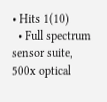• Hits 1(10)
  • Full spectrum sensor suite, 500x optical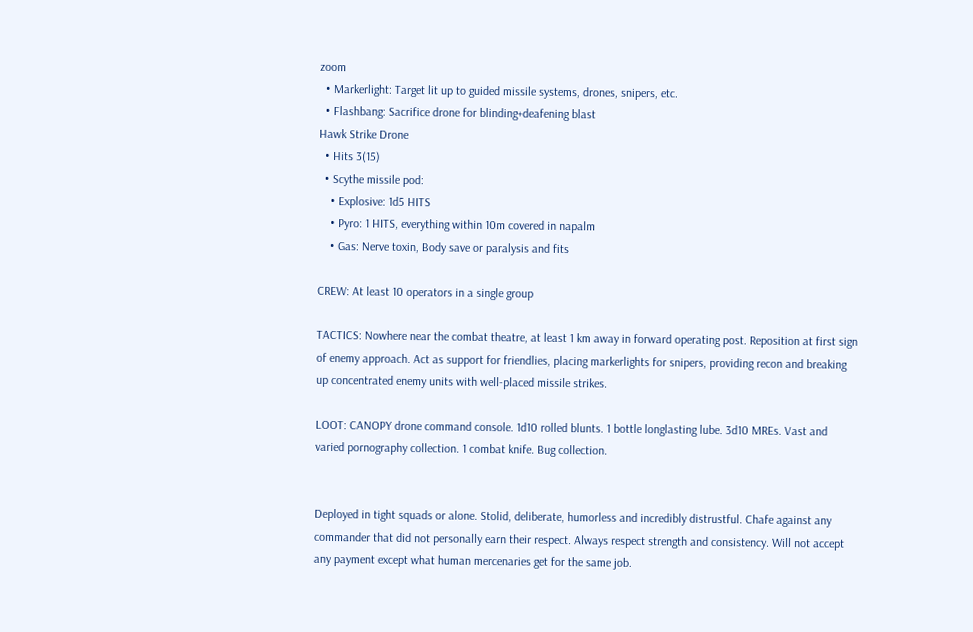zoom
  • Markerlight: Target lit up to guided missile systems, drones, snipers, etc.
  • Flashbang: Sacrifice drone for blinding+deafening blast
Hawk Strike Drone
  • Hits 3(15)
  • Scythe missile pod:
    • Explosive: 1d5 HITS
    • Pyro: 1 HITS, everything within 10m covered in napalm
    • Gas: Nerve toxin, Body save or paralysis and fits

CREW: At least 10 operators in a single group

TACTICS: Nowhere near the combat theatre, at least 1 km away in forward operating post. Reposition at first sign of enemy approach. Act as support for friendlies, placing markerlights for snipers, providing recon and breaking up concentrated enemy units with well-placed missile strikes.

LOOT: CANOPY drone command console. 1d10 rolled blunts. 1 bottle longlasting lube. 3d10 MREs. Vast and varied pornography collection. 1 combat knife. Bug collection.


Deployed in tight squads or alone. Stolid, deliberate, humorless and incredibly distrustful. Chafe against any commander that did not personally earn their respect. Always respect strength and consistency. Will not accept any payment except what human mercenaries get for the same job.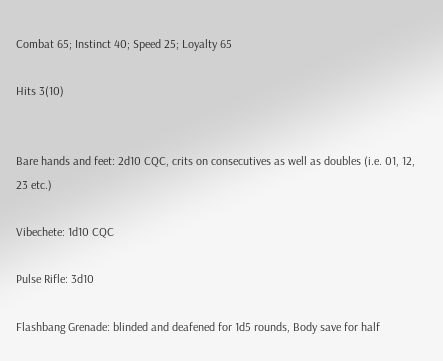Combat 65; Instinct 40; Speed 25; Loyalty 65

Hits 3(10)


Bare hands and feet: 2d10 CQC, crits on consecutives as well as doubles (i.e. 01, 12, 23 etc.)

Vibechete: 1d10 CQC

Pulse Rifle: 3d10

Flashbang Grenade: blinded and deafened for 1d5 rounds, Body save for half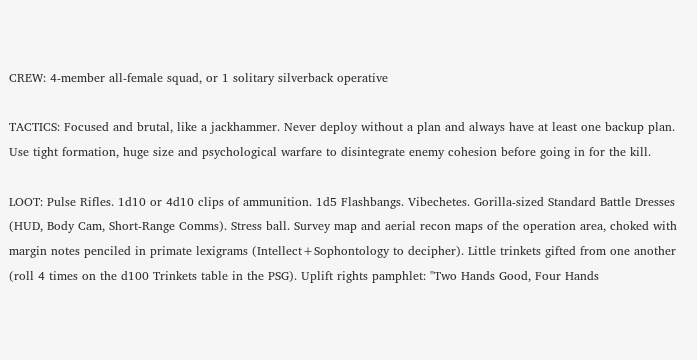CREW: 4-member all-female squad, or 1 solitary silverback operative

TACTICS: Focused and brutal, like a jackhammer. Never deploy without a plan and always have at least one backup plan. Use tight formation, huge size and psychological warfare to disintegrate enemy cohesion before going in for the kill.

LOOT: Pulse Rifles. 1d10 or 4d10 clips of ammunition. 1d5 Flashbangs. Vibechetes. Gorilla-sized Standard Battle Dresses (HUD, Body Cam, Short-Range Comms). Stress ball. Survey map and aerial recon maps of the operation area, choked with margin notes penciled in primate lexigrams (Intellect+Sophontology to decipher). Little trinkets gifted from one another (roll 4 times on the d100 Trinkets table in the PSG). Uplift rights pamphlet: "Two Hands Good, Four Hands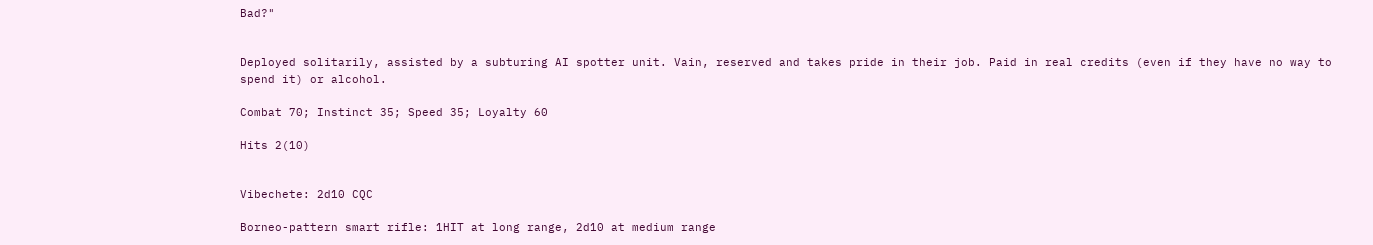Bad?"


Deployed solitarily, assisted by a subturing AI spotter unit. Vain, reserved and takes pride in their job. Paid in real credits (even if they have no way to spend it) or alcohol.

Combat 70; Instinct 35; Speed 35; Loyalty 60

Hits 2(10)


Vibechete: 2d10 CQC

Borneo-pattern smart rifle: 1HIT at long range, 2d10 at medium range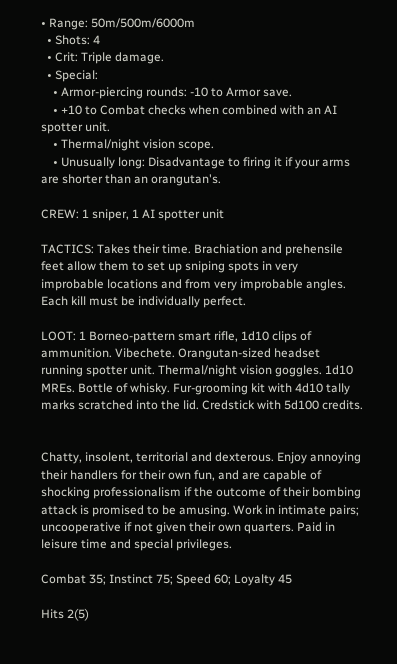• Range: 50m/500m/6000m
  • Shots: 4
  • Crit: Triple damage.
  • Special:
    • Armor-piercing rounds: -10 to Armor save.
    • +10 to Combat checks when combined with an AI spotter unit.
    • Thermal/night vision scope.
    • Unusually long: Disadvantage to firing it if your arms are shorter than an orangutan's.

CREW: 1 sniper, 1 AI spotter unit

TACTICS: Takes their time. Brachiation and prehensile feet allow them to set up sniping spots in very improbable locations and from very improbable angles. Each kill must be individually perfect.

LOOT: 1 Borneo-pattern smart rifle, 1d10 clips of ammunition. Vibechete. Orangutan-sized headset running spotter unit. Thermal/night vision goggles. 1d10 MREs. Bottle of whisky. Fur-grooming kit with 4d10 tally marks scratched into the lid. Credstick with 5d100 credits.


Chatty, insolent, territorial and dexterous. Enjoy annoying their handlers for their own fun, and are capable of shocking professionalism if the outcome of their bombing attack is promised to be amusing. Work in intimate pairs; uncooperative if not given their own quarters. Paid in leisure time and special privileges.

Combat 35; Instinct 75; Speed 60; Loyalty 45

Hits 2(5)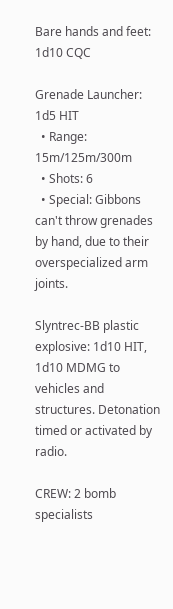Bare hands and feet: 1d10 CQC

Grenade Launcher: 1d5 HIT
  • Range: 15m/125m/300m
  • Shots: 6
  • Special: Gibbons can't throw grenades by hand, due to their overspecialized arm joints.

Slyntrec-BB plastic explosive: 1d10 HIT, 1d10 MDMG to vehicles and structures. Detonation timed or activated by radio.

CREW: 2 bomb specialists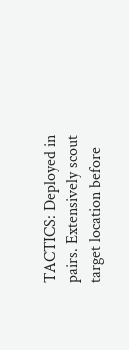TACTICS: Deployed in pairs. Extensively scout target location before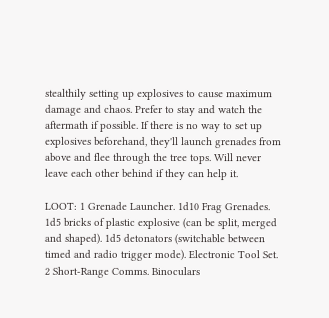stealthily setting up explosives to cause maximum damage and chaos. Prefer to stay and watch the aftermath if possible. If there is no way to set up explosives beforehand, they'll launch grenades from above and flee through the tree tops. Will never leave each other behind if they can help it.

LOOT: 1 Grenade Launcher. 1d10 Frag Grenades. 1d5 bricks of plastic explosive (can be split, merged and shaped). 1d5 detonators (switchable between timed and radio trigger mode). Electronic Tool Set. 2 Short-Range Comms. Binoculars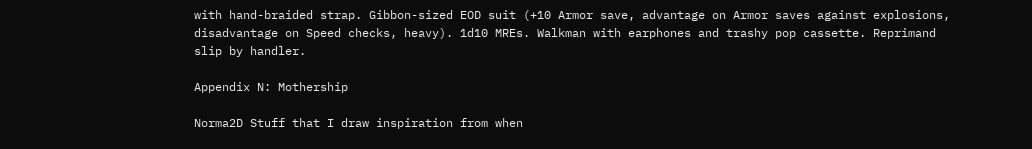with hand-braided strap. Gibbon-sized EOD suit (+10 Armor save, advantage on Armor saves against explosions, disadvantage on Speed checks, heavy). 1d10 MREs. Walkman with earphones and trashy pop cassette. Reprimand slip by handler.

Appendix N: Mothership

Norma2D Stuff that I draw inspiration from when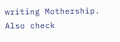writing Mothership. Also check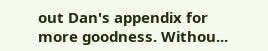out Dan's appendix for more goodness. Withou...